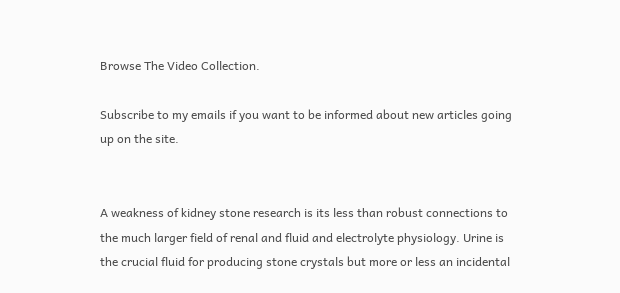Browse The Video Collection.

Subscribe to my emails if you want to be informed about new articles going up on the site.


A weakness of kidney stone research is its less than robust connections to the much larger field of renal and fluid and electrolyte physiology. Urine is the crucial fluid for producing stone crystals but more or less an incidental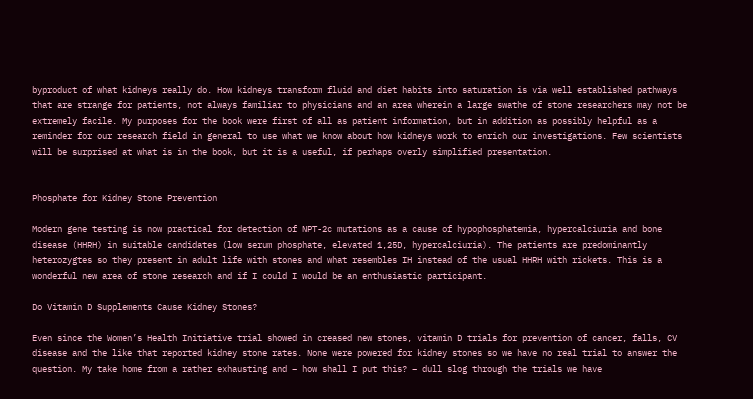byproduct of what kidneys really do. How kidneys transform fluid and diet habits into saturation is via well established pathways that are strange for patients, not always familiar to physicians and an area wherein a large swathe of stone researchers may not be extremely facile. My purposes for the book were first of all as patient information, but in addition as possibly helpful as a reminder for our research field in general to use what we know about how kidneys work to enrich our investigations. Few scientists will be surprised at what is in the book, but it is a useful, if perhaps overly simplified presentation.


Phosphate for Kidney Stone Prevention

Modern gene testing is now practical for detection of NPT-2c mutations as a cause of hypophosphatemia, hypercalciuria and bone disease (HHRH) in suitable candidates (low serum phosphate, elevated 1,25D, hypercalciuria). The patients are predominantly heterozygtes so they present in adult life with stones and what resembles IH instead of the usual HHRH with rickets. This is a wonderful new area of stone research and if I could I would be an enthusiastic participant.

Do Vitamin D Supplements Cause Kidney Stones?

Even since the Women’s Health Initiative trial showed in creased new stones, vitamin D trials for prevention of cancer, falls, CV disease and the like that reported kidney stone rates. None were powered for kidney stones so we have no real trial to answer the question. My take home from a rather exhausting and – how shall I put this? – dull slog through the trials we have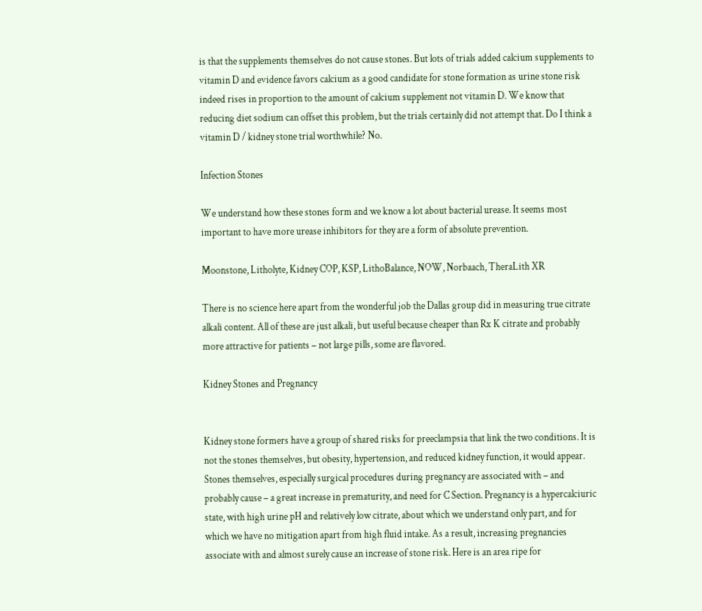is that the supplements themselves do not cause stones. But lots of trials added calcium supplements to vitamin D and evidence favors calcium as a good candidate for stone formation as urine stone risk indeed rises in proportion to the amount of calcium supplement not vitamin D. We know that reducing diet sodium can offset this problem, but the trials certainly did not attempt that. Do I think a vitamin D / kidney stone trial worthwhile? No.

Infection Stones

We understand how these stones form and we know a lot about bacterial urease. It seems most important to have more urease inhibitors for they are a form of absolute prevention.

Moonstone, Litholyte, Kidney COP, KSP, LithoBalance, NOW, Norbaach, TheraLith XR

There is no science here apart from the wonderful job the Dallas group did in measuring true citrate alkali content. All of these are just alkali, but useful because cheaper than Rx K citrate and probably more attractive for patients – not large pills, some are flavored.

Kidney Stones and Pregnancy


Kidney stone formers have a group of shared risks for preeclampsia that link the two conditions. It is not the stones themselves, but obesity, hypertension, and reduced kidney function, it would appear. Stones themselves, especially surgical procedures during pregnancy are associated with – and probably cause – a great increase in prematurity, and need for C Section. Pregnancy is a hypercalciuric state, with high urine pH and relatively low citrate, about which we understand only part, and for which we have no mitigation apart from high fluid intake. As a result, increasing pregnancies associate with and almost surely cause an increase of stone risk. Here is an area ripe for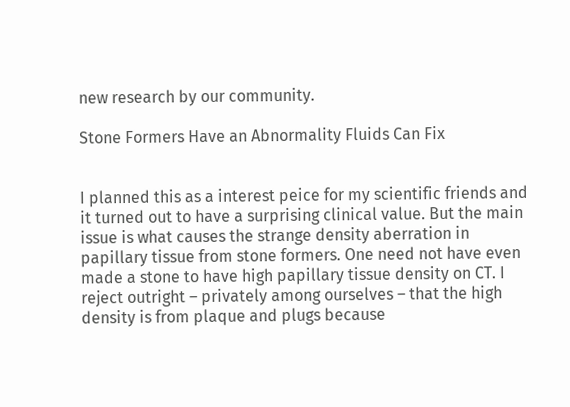new research by our community.

Stone Formers Have an Abnormality Fluids Can Fix


I planned this as a interest peice for my scientific friends and it turned out to have a surprising clinical value. But the main issue is what causes the strange density aberration in papillary tissue from stone formers. One need not have even made a stone to have high papillary tissue density on CT. I reject outright – privately among ourselves – that the high density is from plaque and plugs because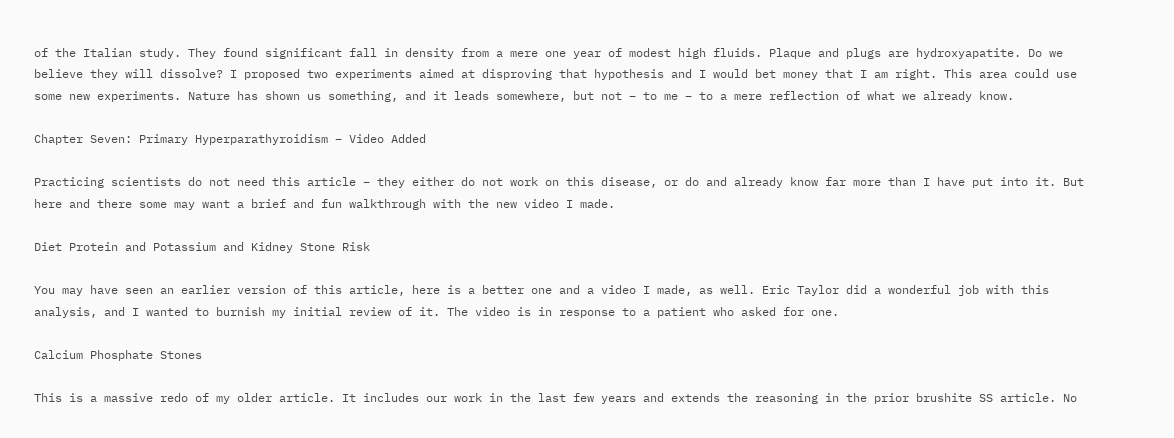of the Italian study. They found significant fall in density from a mere one year of modest high fluids. Plaque and plugs are hydroxyapatite. Do we believe they will dissolve? I proposed two experiments aimed at disproving that hypothesis and I would bet money that I am right. This area could use some new experiments. Nature has shown us something, and it leads somewhere, but not – to me – to a mere reflection of what we already know.

Chapter Seven: Primary Hyperparathyroidism – Video Added

Practicing scientists do not need this article – they either do not work on this disease, or do and already know far more than I have put into it. But here and there some may want a brief and fun walkthrough with the new video I made.

Diet Protein and Potassium and Kidney Stone Risk

You may have seen an earlier version of this article, here is a better one and a video I made, as well. Eric Taylor did a wonderful job with this analysis, and I wanted to burnish my initial review of it. The video is in response to a patient who asked for one.

Calcium Phosphate Stones

This is a massive redo of my older article. It includes our work in the last few years and extends the reasoning in the prior brushite SS article. No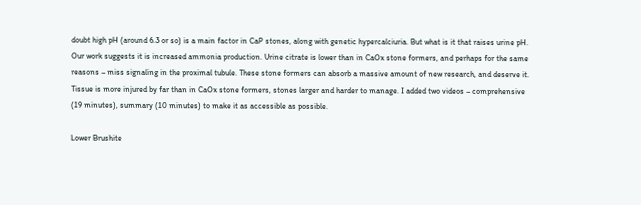doubt high pH (around 6.3 or so) is a main factor in CaP stones, along with genetic hypercalciuria. But what is it that raises urine pH. Our work suggests it is increased ammonia production. Urine citrate is lower than in CaOx stone formers, and perhaps for the same reasons – miss signaling in the proximal tubule. These stone formers can absorb a massive amount of new research, and deserve it. Tissue is more injured by far than in CaOx stone formers, stones larger and harder to manage. I added two videos – comprehensive (19 minutes), summary (10 minutes) to make it as accessible as possible.

Lower Brushite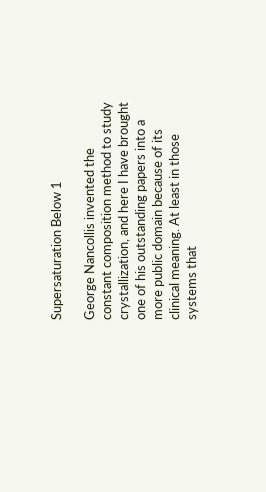Supersaturation Below 1

George Nancollis invented the constant composition method to study crystallization, and here I have brought one of his outstanding papers into a more public domain because of its clinical meaning. At least in those systems that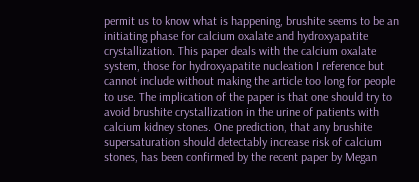permit us to know what is happening, brushite seems to be an initiating phase for calcium oxalate and hydroxyapatite crystallization. This paper deals with the calcium oxalate system, those for hydroxyapatite nucleation I reference but cannot include without making the article too long for people to use. The implication of the paper is that one should try to avoid brushite crystallization in the urine of patients with calcium kidney stones. One prediction, that any brushite supersaturation should detectably increase risk of calcium stones, has been confirmed by the recent paper by Megan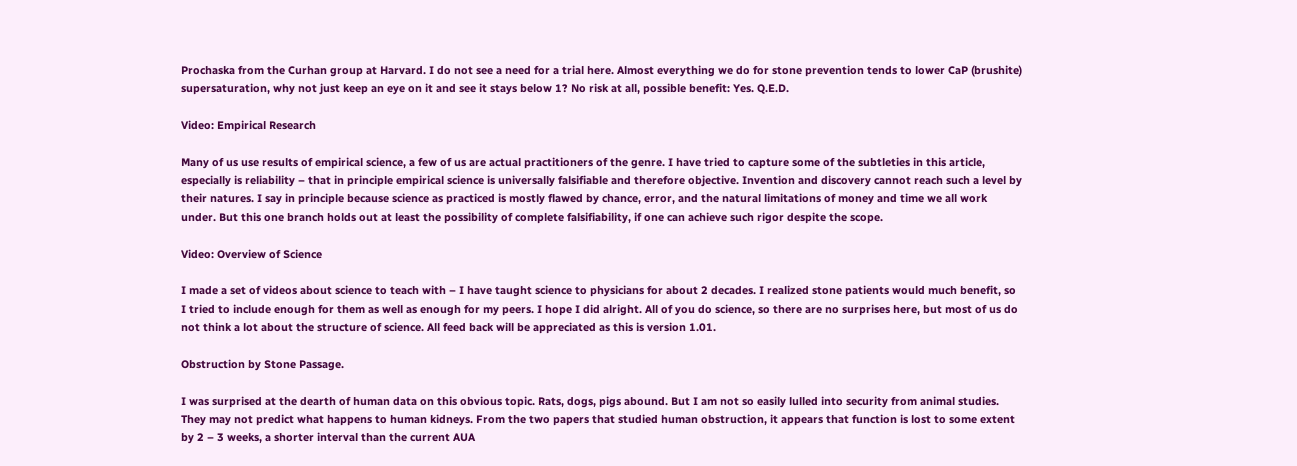Prochaska from the Curhan group at Harvard. I do not see a need for a trial here. Almost everything we do for stone prevention tends to lower CaP (brushite) supersaturation, why not just keep an eye on it and see it stays below 1? No risk at all, possible benefit: Yes. Q.E.D.

Video: Empirical Research

Many of us use results of empirical science, a few of us are actual practitioners of the genre. I have tried to capture some of the subtleties in this article, especially is reliability – that in principle empirical science is universally falsifiable and therefore objective. Invention and discovery cannot reach such a level by their natures. I say in principle because science as practiced is mostly flawed by chance, error, and the natural limitations of money and time we all work under. But this one branch holds out at least the possibility of complete falsifiability, if one can achieve such rigor despite the scope.

Video: Overview of Science

I made a set of videos about science to teach with – I have taught science to physicians for about 2 decades. I realized stone patients would much benefit, so I tried to include enough for them as well as enough for my peers. I hope I did alright. All of you do science, so there are no surprises here, but most of us do not think a lot about the structure of science. All feed back will be appreciated as this is version 1.01.

Obstruction by Stone Passage.

I was surprised at the dearth of human data on this obvious topic. Rats, dogs, pigs abound. But I am not so easily lulled into security from animal studies. They may not predict what happens to human kidneys. From the two papers that studied human obstruction, it appears that function is lost to some extent by 2 – 3 weeks, a shorter interval than the current AUA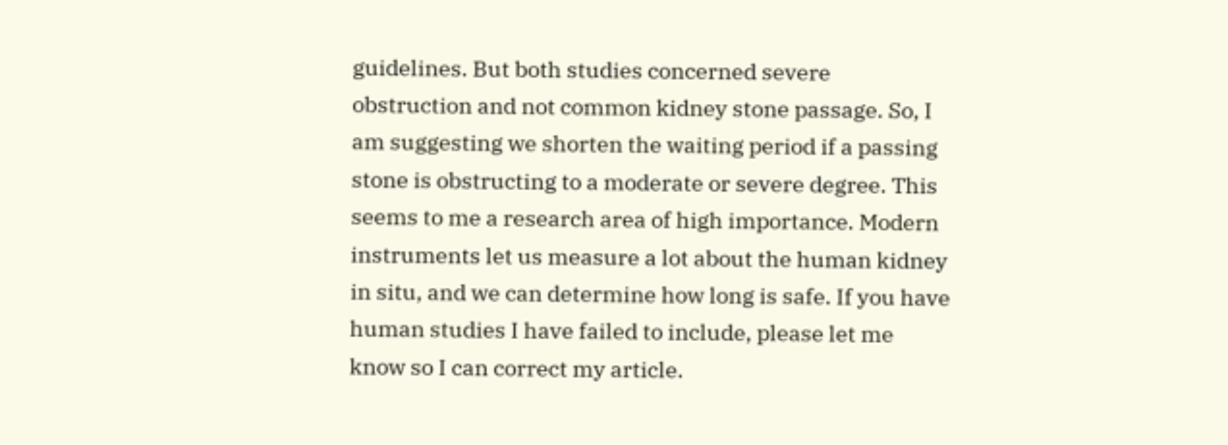guidelines. But both studies concerned severe obstruction and not common kidney stone passage. So, I am suggesting we shorten the waiting period if a passing stone is obstructing to a moderate or severe degree. This seems to me a research area of high importance. Modern instruments let us measure a lot about the human kidney in situ, and we can determine how long is safe. If you have human studies I have failed to include, please let me know so I can correct my article.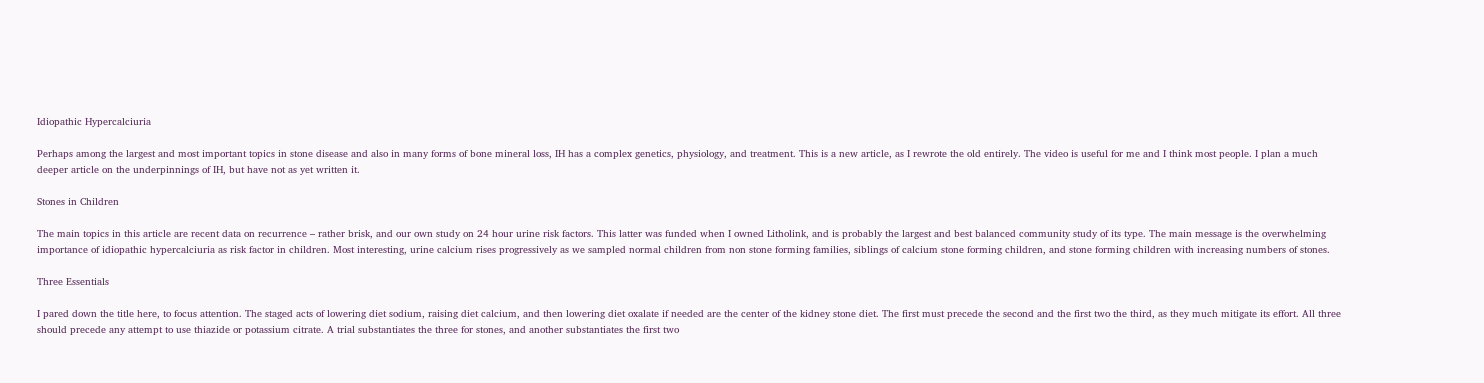Idiopathic Hypercalciuria

Perhaps among the largest and most important topics in stone disease and also in many forms of bone mineral loss, IH has a complex genetics, physiology, and treatment. This is a new article, as I rewrote the old entirely. The video is useful for me and I think most people. I plan a much deeper article on the underpinnings of IH, but have not as yet written it.

Stones in Children

The main topics in this article are recent data on recurrence – rather brisk, and our own study on 24 hour urine risk factors. This latter was funded when I owned Litholink, and is probably the largest and best balanced community study of its type. The main message is the overwhelming importance of idiopathic hypercalciuria as risk factor in children. Most interesting, urine calcium rises progressively as we sampled normal children from non stone forming families, siblings of calcium stone forming children, and stone forming children with increasing numbers of stones.

Three Essentials

I pared down the title here, to focus attention. The staged acts of lowering diet sodium, raising diet calcium, and then lowering diet oxalate if needed are the center of the kidney stone diet. The first must precede the second and the first two the third, as they much mitigate its effort. All three should precede any attempt to use thiazide or potassium citrate. A trial substantiates the three for stones, and another substantiates the first two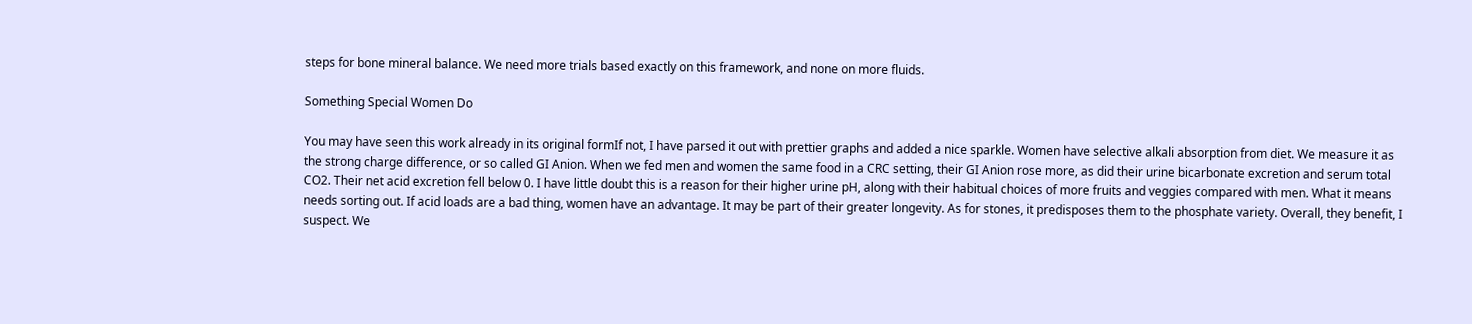steps for bone mineral balance. We need more trials based exactly on this framework, and none on more fluids.

Something Special Women Do

You may have seen this work already in its original formIf not, I have parsed it out with prettier graphs and added a nice sparkle. Women have selective alkali absorption from diet. We measure it as the strong charge difference, or so called GI Anion. When we fed men and women the same food in a CRC setting, their GI Anion rose more, as did their urine bicarbonate excretion and serum total CO2. Their net acid excretion fell below 0. I have little doubt this is a reason for their higher urine pH, along with their habitual choices of more fruits and veggies compared with men. What it means needs sorting out. If acid loads are a bad thing, women have an advantage. It may be part of their greater longevity. As for stones, it predisposes them to the phosphate variety. Overall, they benefit, I suspect. We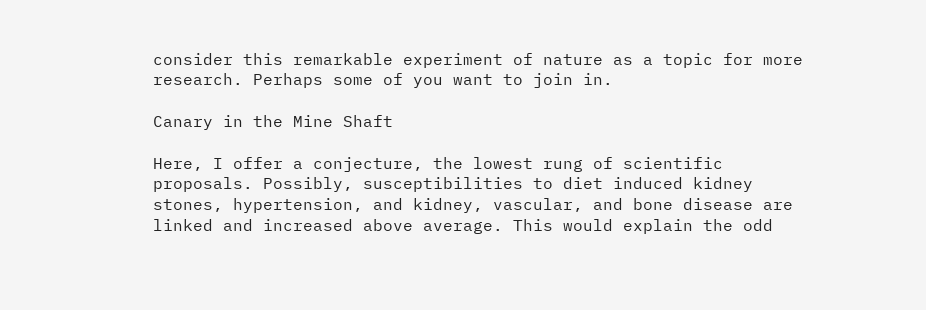consider this remarkable experiment of nature as a topic for more research. Perhaps some of you want to join in.

Canary in the Mine Shaft

Here, I offer a conjecture, the lowest rung of scientific proposals. Possibly, susceptibilities to diet induced kidney stones, hypertension, and kidney, vascular, and bone disease are linked and increased above average. This would explain the odd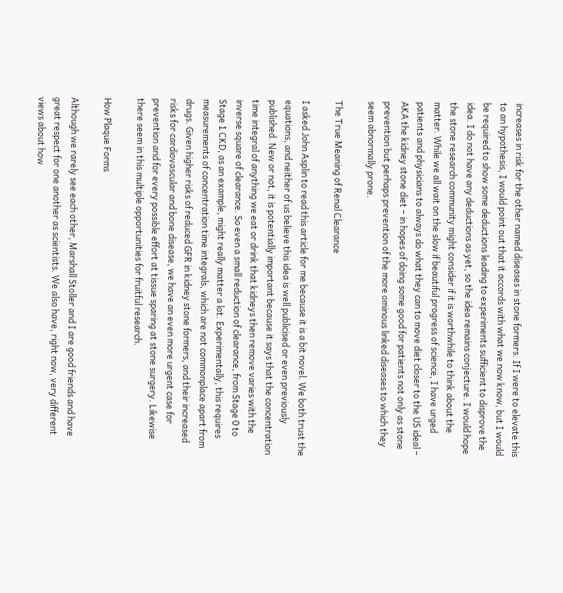increases in risk for the other named diseases in stone formers. If I were to elevate this to an hypothesis, I would point out that it accords with what we now know, but I would be required to show some deductions leading to experiments sufficient to disprove the idea. I do not have any deductions as yet, so the idea remains conjecture. I would hope the stone research community might consider if it is worthwhile to think about the matter. While we all wait on the slow if beautiful progress of science, I have urged patients and physicians to always do what they can to move diet closer to the US ideal – AKA the kidney stone diet – in hopes of doing some good for patients not only as stone prevention but perhaps prevention of the more ominous linked diseases to which they seem abnormally prone.

The True Meaning of Renal Clearance

I asked John Asplin to read this article for me because it is a bit novel. We both trust the equations, and neither of us believe this idea is well publicised or even previously published. New or not, it is potentially important because it says that the concentration time integral of anything we eat or drink that kidneys then remove varies with the inverse square of clearance. So even a small reduction of clearance, from Stage 0 to Stage 1 CKD, as an example, might really matter a lot. Experimentally, this requires measurements of concentration time integrals, which are not commonplace apart from drugs. Given higher risks of reduced GFR in kidney stone formers, and their increased risks for cardiovascular and bone disease, we have an even more urgent case for prevention and for every possible effort at tissue sparing at stone surgery. Likewise there seem in this multiple opportunities for fruitful research.

How Plaque Forms

Although we rarely see each other, Marshall Stoller and I are good friends and have great respect for one another as scientists. We also have, right now, very different views about how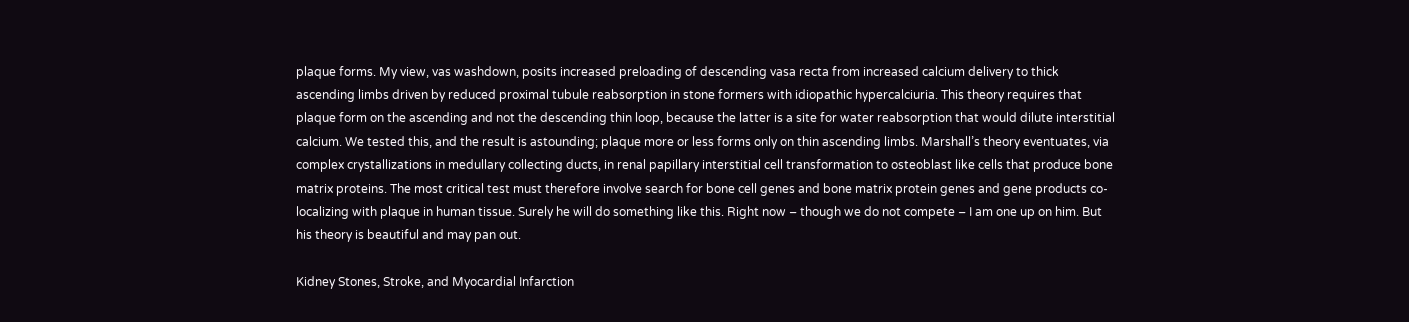plaque forms. My view, vas washdown, posits increased preloading of descending vasa recta from increased calcium delivery to thick ascending limbs driven by reduced proximal tubule reabsorption in stone formers with idiopathic hypercalciuria. This theory requires that plaque form on the ascending and not the descending thin loop, because the latter is a site for water reabsorption that would dilute interstitial calcium. We tested this, and the result is astounding; plaque more or less forms only on thin ascending limbs. Marshall’s theory eventuates, via complex crystallizations in medullary collecting ducts, in renal papillary interstitial cell transformation to osteoblast like cells that produce bone matrix proteins. The most critical test must therefore involve search for bone cell genes and bone matrix protein genes and gene products co-localizing with plaque in human tissue. Surely he will do something like this. Right now – though we do not compete – I am one up on him. But his theory is beautiful and may pan out.

Kidney Stones, Stroke, and Myocardial Infarction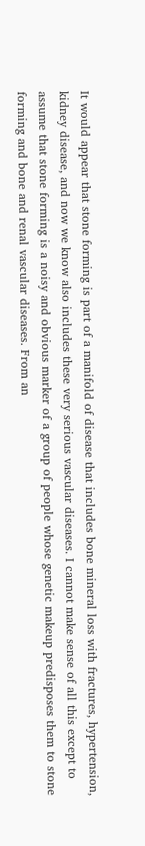It would appear that stone forming is part of a manifold of disease that includes bone mineral loss with fractures, hypertension, kidney disease, and now we know also includes these very serious vascular diseases. I cannot make sense of all this except to assume that stone forming is a noisy and obvious marker of a group of people whose genetic makeup predisposes them to stone forming and bone and renal vascular diseases. From an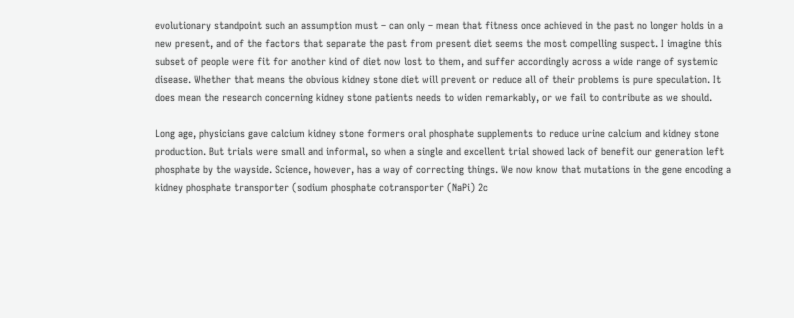evolutionary standpoint such an assumption must – can only – mean that fitness once achieved in the past no longer holds in a new present, and of the factors that separate the past from present diet seems the most compelling suspect. I imagine this subset of people were fit for another kind of diet now lost to them, and suffer accordingly across a wide range of systemic disease. Whether that means the obvious kidney stone diet will prevent or reduce all of their problems is pure speculation. It does mean the research concerning kidney stone patients needs to widen remarkably, or we fail to contribute as we should.

Long age, physicians gave calcium kidney stone formers oral phosphate supplements to reduce urine calcium and kidney stone production. But trials were small and informal, so when a single and excellent trial showed lack of benefit our generation left phosphate by the wayside. Science, however, has a way of correcting things. We now know that mutations in the gene encoding a kidney phosphate transporter (sodium phosphate cotransporter (NaPi) 2c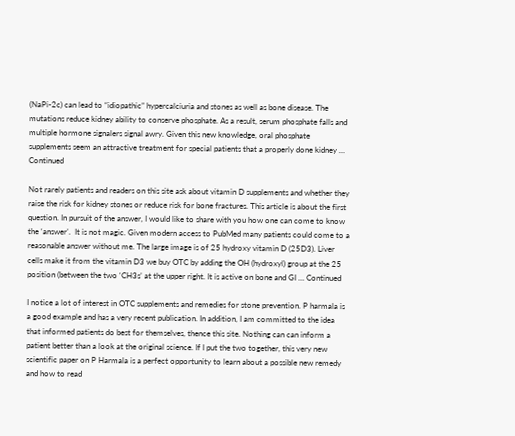(NaPi-2c) can lead to “idiopathic” hypercalciuria and stones as well as bone disease. The mutations reduce kidney ability to conserve phosphate. As a result, serum phosphate falls and multiple hormone signalers signal awry. Given this new knowledge, oral phosphate supplements seem an attractive treatment for special patients that a properly done kidney … Continued

Not rarely patients and readers on this site ask about vitamin D supplements and whether they raise the risk for kidney stones or reduce risk for bone fractures. This article is about the first question. In pursuit of the answer, I would like to share with you how one can come to know the ‘answer’.  It is not magic. Given modern access to PubMed many patients could come to a reasonable answer without me. The large image is of 25 hydroxy vitamin D (25D3). Liver cells make it from the vitamin D3 we buy OTC by adding the OH (hydroxyl) group at the 25 position (between the two ‘CH3s’ at the upper right. It is active on bone and GI … Continued

I notice a lot of interest in OTC supplements and remedies for stone prevention. P harmala is a good example and has a very recent publication. In addition, I am committed to the idea that informed patients do best for themselves, thence this site. Nothing can can inform a patient better than a look at the original science. If I put the two together, this very new scientific paper on P Harmala is a perfect opportunity to learn about a possible new remedy and how to read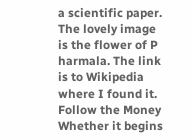a scientific paper.  The lovely image is the flower of P harmala. The link is to Wikipedia where I found it. Follow the Money Whether it begins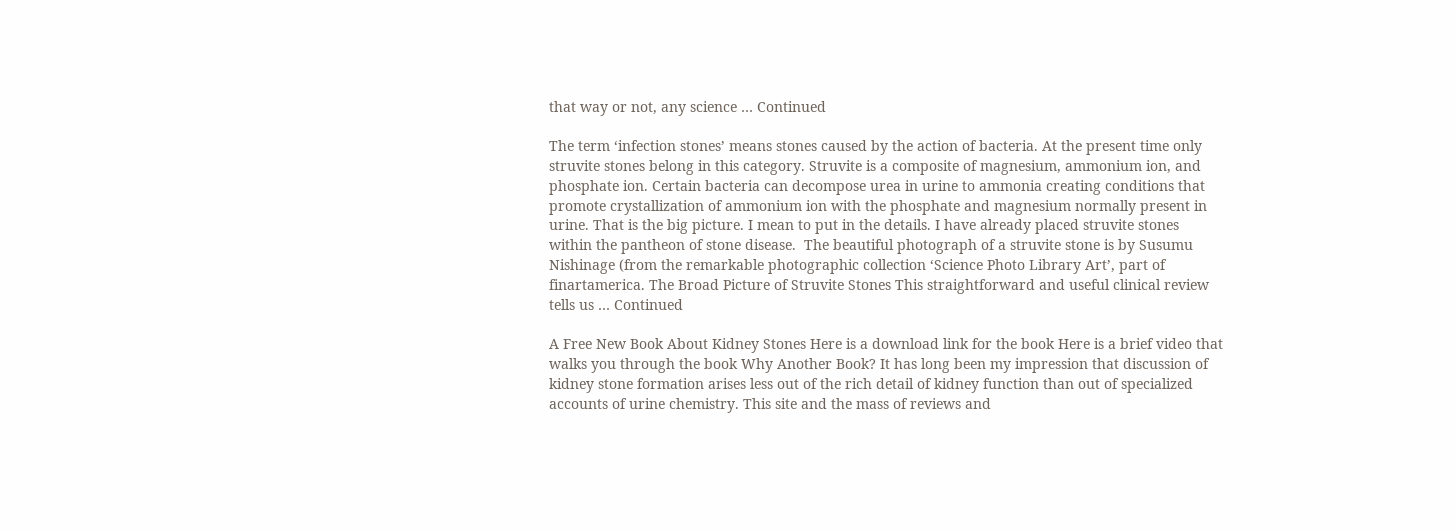that way or not, any science … Continued

The term ‘infection stones’ means stones caused by the action of bacteria. At the present time only struvite stones belong in this category. Struvite is a composite of magnesium, ammonium ion, and phosphate ion. Certain bacteria can decompose urea in urine to ammonia creating conditions that promote crystallization of ammonium ion with the phosphate and magnesium normally present in urine. That is the big picture. I mean to put in the details. I have already placed struvite stones within the pantheon of stone disease.  The beautiful photograph of a struvite stone is by Susumu Nishinage (from the remarkable photographic collection ‘Science Photo Library Art’, part of finartamerica. The Broad Picture of Struvite Stones This straightforward and useful clinical review tells us … Continued

A Free New Book About Kidney Stones Here is a download link for the book Here is a brief video that walks you through the book Why Another Book? It has long been my impression that discussion of kidney stone formation arises less out of the rich detail of kidney function than out of specialized accounts of urine chemistry. This site and the mass of reviews and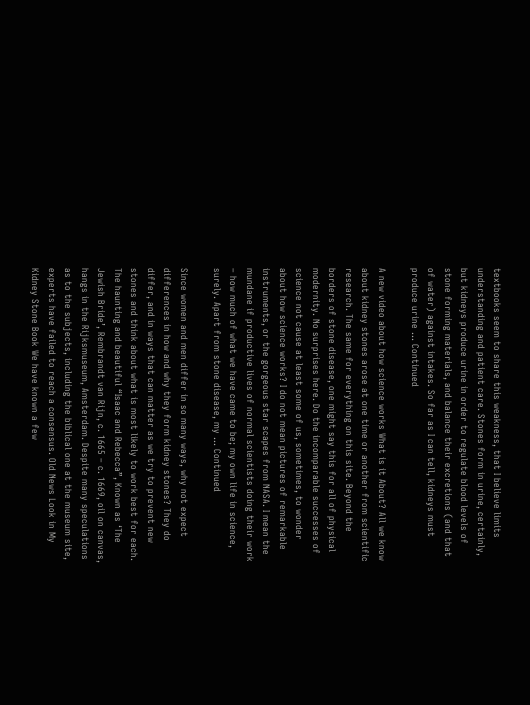textbooks seem to share this weakness, that I believe limits understanding and patient care. Stones form in urine, certainly, but kidneys produce urine in order to regulate blood levels of stone forming materials, and balance their excretions (and that of water) against intakes. So far as I can tell, kidneys must produce urine … Continued

A new video about how science works What is it About? All we know about kidney stones arose at one time or another from scientific research. The same for everything on this site. Beyond the borders of stone disease, one might say this for all of physical modernity. No surprises here. Do the incomparable successes of science not cause at least some of us, sometimes, to wonder about how science works? I do not mean pictures of remarkable instruments, or the gorgeous star scapes from NASA. I mean the mundane if productive lives of normal scientists doing their work – how much of what we have came to be; my own life in science, surely. Apart from stone disease, my … Continued

Since women and men differ in so many ways, why not expect differences in how and why they form kidney stones? They do differ, and in ways that can matter as we try to prevent new stones and think about what is most likely to work best for each. The haunting and beautiful “Isaac and Rebecca”, Known as ‘The Jewish Bride’, Rembrandt van Rijn, c. 1665 – c. 1669, oil on canvas, hangs in the Rijksmuseum, Amsterdam. Despite many speculations as to the subjects, including the biblical one at the museum site, experts have failed to reach a consensus. Old News Look in My Kidney Stone Book We have known a few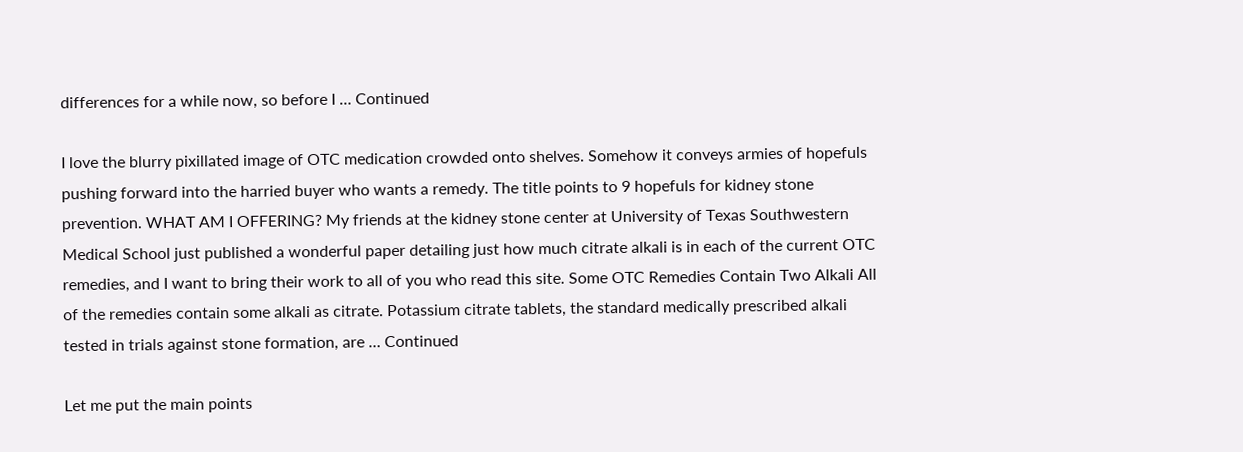differences for a while now, so before I … Continued

I love the blurry pixillated image of OTC medication crowded onto shelves. Somehow it conveys armies of hopefuls pushing forward into the harried buyer who wants a remedy. The title points to 9 hopefuls for kidney stone prevention. WHAT AM I OFFERING? My friends at the kidney stone center at University of Texas Southwestern Medical School just published a wonderful paper detailing just how much citrate alkali is in each of the current OTC remedies, and I want to bring their work to all of you who read this site. Some OTC Remedies Contain Two Alkali All of the remedies contain some alkali as citrate. Potassium citrate tablets, the standard medically prescribed alkali tested in trials against stone formation, are … Continued

Let me put the main points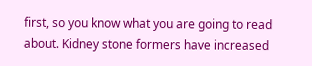first, so you know what you are going to read about. Kidney stone formers have increased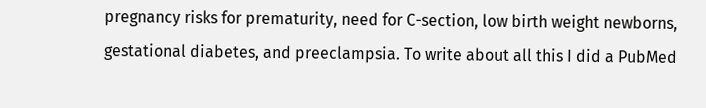pregnancy risks for prematurity, need for C-section, low birth weight newborns, gestational diabetes, and preeclampsia. To write about all this I did a PubMed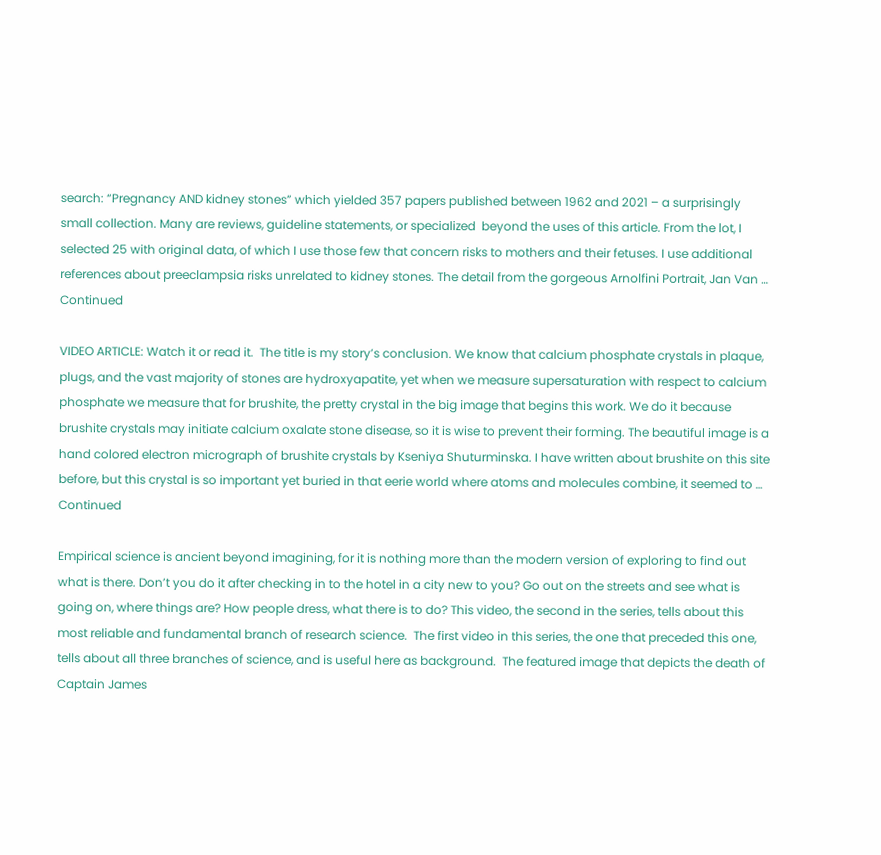search: “Pregnancy AND kidney stones” which yielded 357 papers published between 1962 and 2021 – a surprisingly small collection. Many are reviews, guideline statements, or specialized  beyond the uses of this article. From the lot, I selected 25 with original data, of which I use those few that concern risks to mothers and their fetuses. I use additional references about preeclampsia risks unrelated to kidney stones. The detail from the gorgeous Arnolfini Portrait, Jan Van … Continued

VIDEO ARTICLE: Watch it or read it.  The title is my story’s conclusion. We know that calcium phosphate crystals in plaque, plugs, and the vast majority of stones are hydroxyapatite, yet when we measure supersaturation with respect to calcium phosphate we measure that for brushite, the pretty crystal in the big image that begins this work. We do it because brushite crystals may initiate calcium oxalate stone disease, so it is wise to prevent their forming. The beautiful image is a hand colored electron micrograph of brushite crystals by Kseniya Shuturminska. I have written about brushite on this site before, but this crystal is so important yet buried in that eerie world where atoms and molecules combine, it seemed to … Continued

Empirical science is ancient beyond imagining, for it is nothing more than the modern version of exploring to find out what is there. Don’t you do it after checking in to the hotel in a city new to you? Go out on the streets and see what is going on, where things are? How people dress, what there is to do? This video, the second in the series, tells about this most reliable and fundamental branch of research science.  The first video in this series, the one that preceded this one, tells about all three branches of science, and is useful here as background.  The featured image that depicts the death of Captain James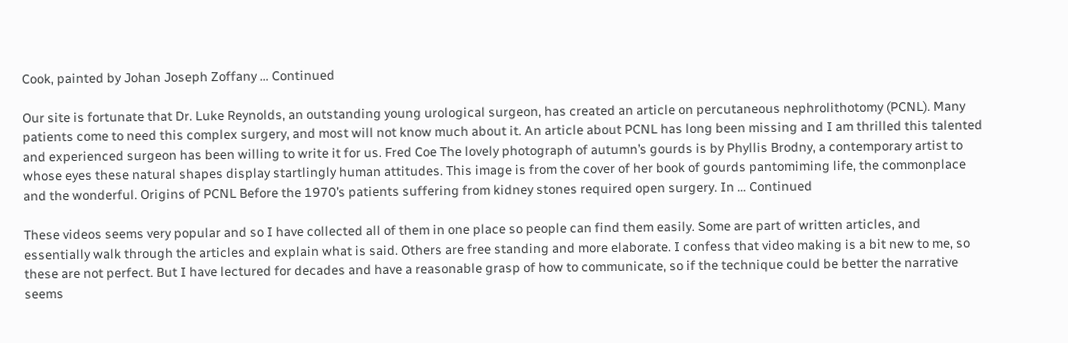Cook, painted by Johan Joseph Zoffany … Continued

Our site is fortunate that Dr. Luke Reynolds, an outstanding young urological surgeon, has created an article on percutaneous nephrolithotomy (PCNL). Many patients come to need this complex surgery, and most will not know much about it. An article about PCNL has long been missing and I am thrilled this talented and experienced surgeon has been willing to write it for us. Fred Coe The lovely photograph of autumn’s gourds is by Phyllis Brodny, a contemporary artist to whose eyes these natural shapes display startlingly human attitudes. This image is from the cover of her book of gourds pantomiming life, the commonplace and the wonderful. Origins of PCNL Before the 1970’s patients suffering from kidney stones required open surgery. In … Continued

These videos seems very popular and so I have collected all of them in one place so people can find them easily. Some are part of written articles, and essentially walk through the articles and explain what is said. Others are free standing and more elaborate. I confess that video making is a bit new to me, so these are not perfect. But I have lectured for decades and have a reasonable grasp of how to communicate, so if the technique could be better the narrative seems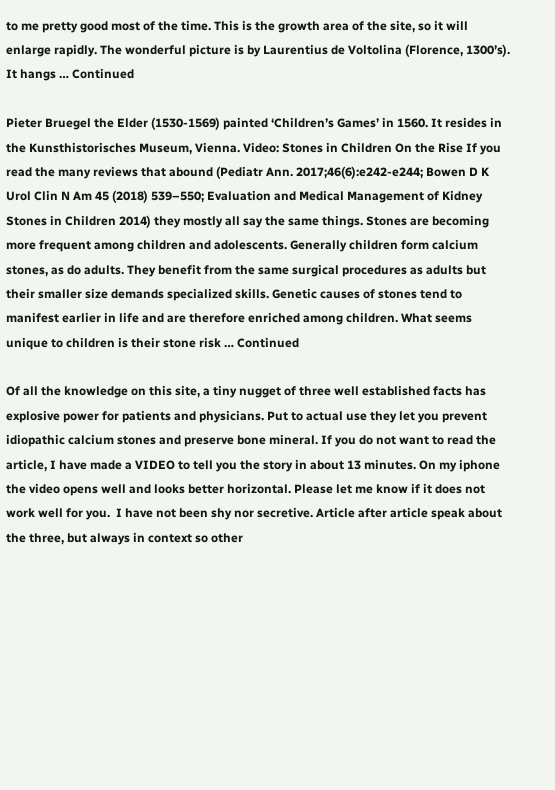to me pretty good most of the time. This is the growth area of the site, so it will enlarge rapidly. The wonderful picture is by Laurentius de Voltolina (Florence, 1300’s). It hangs … Continued

Pieter Bruegel the Elder (1530-1569) painted ‘Children’s Games’ in 1560. It resides in the Kunsthistorisches Museum, Vienna. Video: Stones in Children On the Rise If you read the many reviews that abound (Pediatr Ann. 2017;46(6):e242-e244; Bowen D K Urol Clin N Am 45 (2018) 539–550; Evaluation and Medical Management of Kidney Stones in Children 2014) they mostly all say the same things. Stones are becoming more frequent among children and adolescents. Generally children form calcium stones, as do adults. They benefit from the same surgical procedures as adults but their smaller size demands specialized skills. Genetic causes of stones tend to manifest earlier in life and are therefore enriched among children. What seems unique to children is their stone risk … Continued

Of all the knowledge on this site, a tiny nugget of three well established facts has explosive power for patients and physicians. Put to actual use they let you prevent idiopathic calcium stones and preserve bone mineral. If you do not want to read the article, I have made a VIDEO to tell you the story in about 13 minutes. On my iphone the video opens well and looks better horizontal. Please let me know if it does not work well for you.  I have not been shy nor secretive. Article after article speak about the three, but always in context so other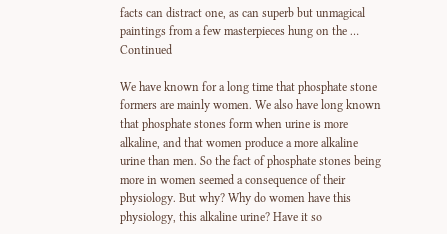facts can distract one, as can superb but unmagical paintings from a few masterpieces hung on the … Continued

We have known for a long time that phosphate stone formers are mainly women. We also have long known that phosphate stones form when urine is more alkaline, and that women produce a more alkaline urine than men. So the fact of phosphate stones being more in women seemed a consequence of their physiology. But why? Why do women have this physiology, this alkaline urine? Have it so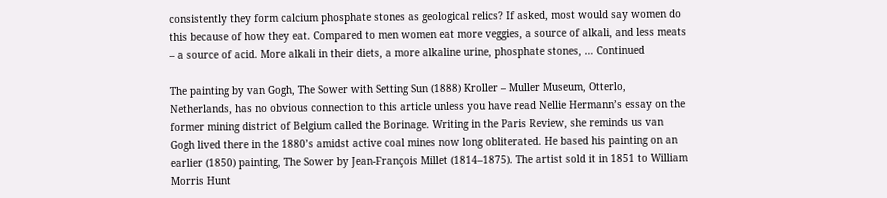consistently they form calcium phosphate stones as geological relics? If asked, most would say women do this because of how they eat. Compared to men women eat more veggies, a source of alkali, and less meats – a source of acid. More alkali in their diets, a more alkaline urine, phosphate stones, … Continued

The painting by van Gogh, The Sower with Setting Sun (1888) Kroller – Muller Museum, Otterlo, Netherlands, has no obvious connection to this article unless you have read Nellie Hermann’s essay on the former mining district of Belgium called the Borinage. Writing in the Paris Review, she reminds us van Gogh lived there in the 1880’s amidst active coal mines now long obliterated. He based his painting on an earlier (1850) painting, The Sower by Jean-François Millet (1814–1875). The artist sold it in 1851 to William Morris Hunt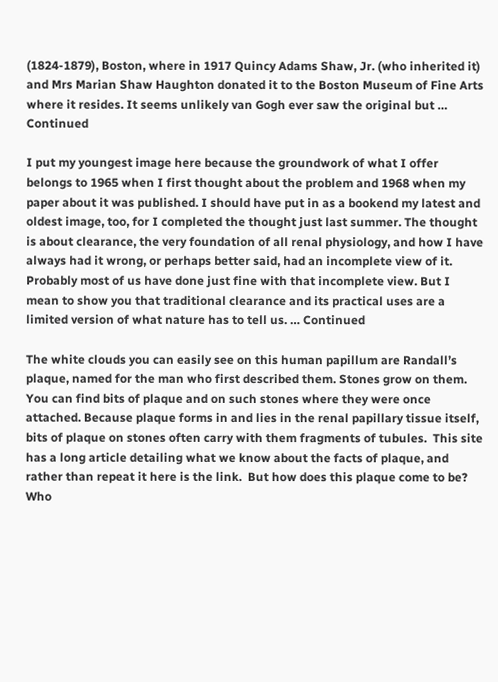(1824-1879), Boston, where in 1917 Quincy Adams Shaw, Jr. (who inherited it) and Mrs Marian Shaw Haughton donated it to the Boston Museum of Fine Arts where it resides. It seems unlikely van Gogh ever saw the original but … Continued

I put my youngest image here because the groundwork of what I offer belongs to 1965 when I first thought about the problem and 1968 when my paper about it was published. I should have put in as a bookend my latest and oldest image, too, for I completed the thought just last summer. The thought is about clearance, the very foundation of all renal physiology, and how I have always had it wrong, or perhaps better said, had an incomplete view of it. Probably most of us have done just fine with that incomplete view. But I mean to show you that traditional clearance and its practical uses are a limited version of what nature has to tell us. … Continued

The white clouds you can easily see on this human papillum are Randall’s plaque, named for the man who first described them. Stones grow on them. You can find bits of plaque and on such stones where they were once attached. Because plaque forms in and lies in the renal papillary tissue itself, bits of plaque on stones often carry with them fragments of tubules.  This site has a long article detailing what we know about the facts of plaque, and rather than repeat it here is the link.  But how does this plaque come to be? Who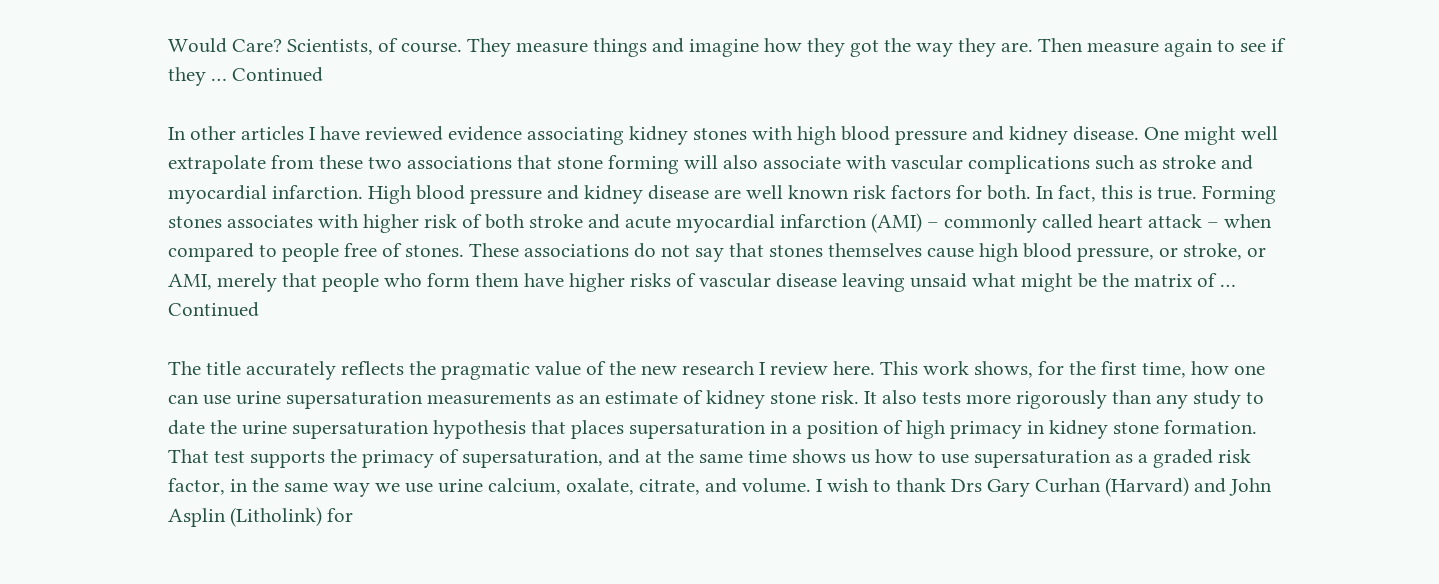Would Care? Scientists, of course. They measure things and imagine how they got the way they are. Then measure again to see if they … Continued

In other articles I have reviewed evidence associating kidney stones with high blood pressure and kidney disease. One might well extrapolate from these two associations that stone forming will also associate with vascular complications such as stroke and myocardial infarction. High blood pressure and kidney disease are well known risk factors for both. In fact, this is true. Forming stones associates with higher risk of both stroke and acute myocardial infarction (AMI) – commonly called heart attack – when compared to people free of stones. These associations do not say that stones themselves cause high blood pressure, or stroke, or AMI, merely that people who form them have higher risks of vascular disease leaving unsaid what might be the matrix of … Continued

The title accurately reflects the pragmatic value of the new research I review here. This work shows, for the first time, how one can use urine supersaturation measurements as an estimate of kidney stone risk. It also tests more rigorously than any study to date the urine supersaturation hypothesis that places supersaturation in a position of high primacy in kidney stone formation. That test supports the primacy of supersaturation, and at the same time shows us how to use supersaturation as a graded risk factor, in the same way we use urine calcium, oxalate, citrate, and volume. I wish to thank Drs Gary Curhan (Harvard) and John Asplin (Litholink) for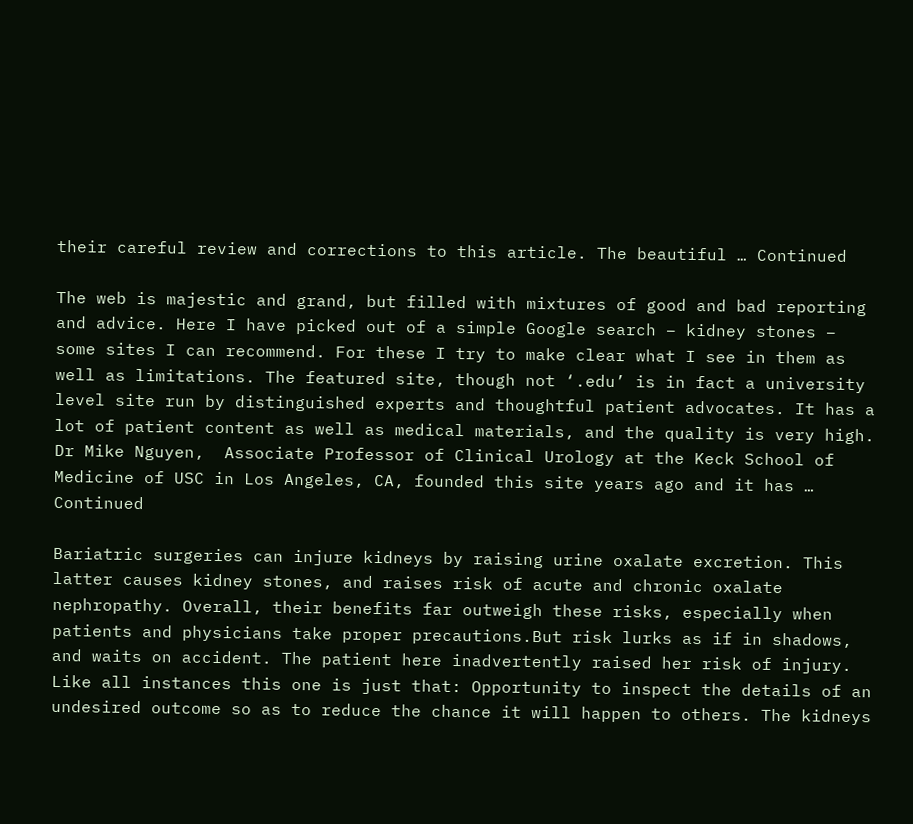their careful review and corrections to this article. The beautiful … Continued

The web is majestic and grand, but filled with mixtures of good and bad reporting and advice. Here I have picked out of a simple Google search – kidney stones – some sites I can recommend. For these I try to make clear what I see in them as well as limitations. The featured site, though not ‘.edu’ is in fact a university level site run by distinguished experts and thoughtful patient advocates. It has a lot of patient content as well as medical materials, and the quality is very high. Dr Mike Nguyen,  Associate Professor of Clinical Urology at the Keck School of Medicine of USC in Los Angeles, CA, founded this site years ago and it has … Continued

Bariatric surgeries can injure kidneys by raising urine oxalate excretion. This latter causes kidney stones, and raises risk of acute and chronic oxalate nephropathy. Overall, their benefits far outweigh these risks, especially when patients and physicians take proper precautions.But risk lurks as if in shadows, and waits on accident. The patient here inadvertently raised her risk of injury. Like all instances this one is just that: Opportunity to inspect the details of an undesired outcome so as to reduce the chance it will happen to others. The kidneys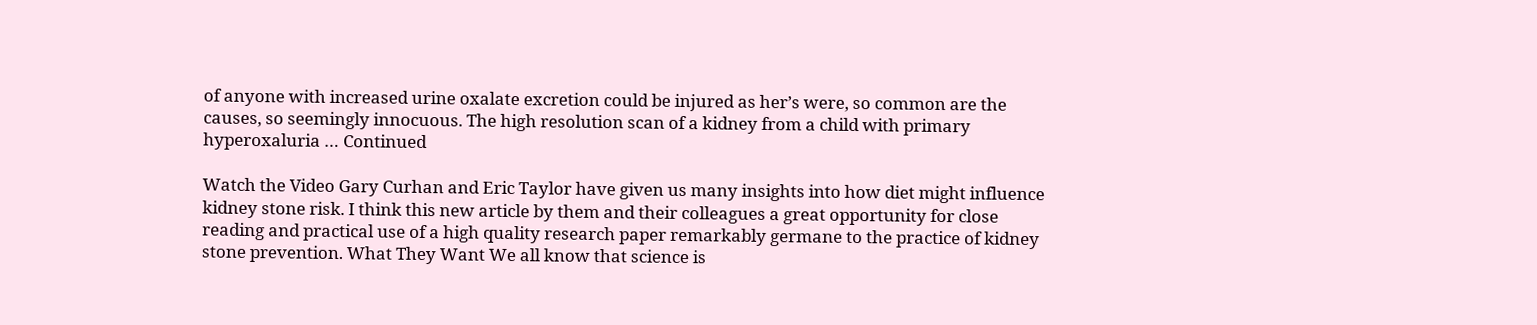of anyone with increased urine oxalate excretion could be injured as her’s were, so common are the causes, so seemingly innocuous. The high resolution scan of a kidney from a child with primary hyperoxaluria … Continued

Watch the Video Gary Curhan and Eric Taylor have given us many insights into how diet might influence kidney stone risk. I think this new article by them and their colleagues a great opportunity for close reading and practical use of a high quality research paper remarkably germane to the practice of kidney stone prevention. What They Want We all know that science is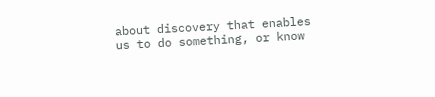about discovery that enables us to do something, or know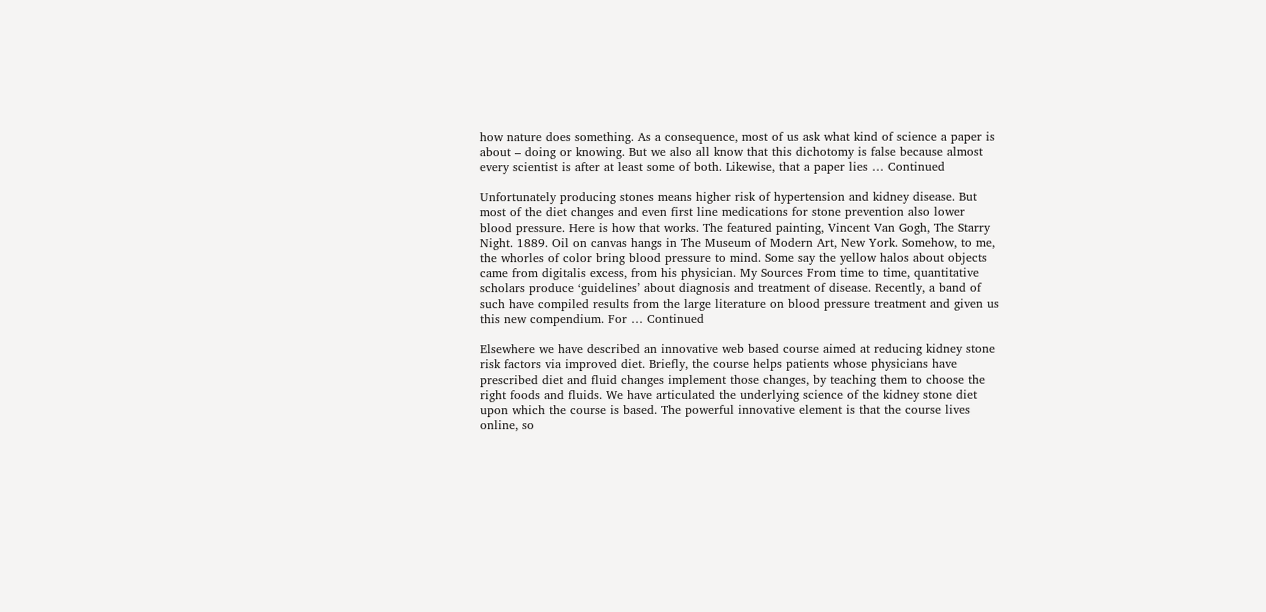how nature does something. As a consequence, most of us ask what kind of science a paper is about – doing or knowing. But we also all know that this dichotomy is false because almost every scientist is after at least some of both. Likewise, that a paper lies … Continued

Unfortunately producing stones means higher risk of hypertension and kidney disease. But most of the diet changes and even first line medications for stone prevention also lower blood pressure. Here is how that works. The featured painting, Vincent Van Gogh, The Starry Night. 1889. Oil on canvas hangs in The Museum of Modern Art, New York. Somehow, to me, the whorles of color bring blood pressure to mind. Some say the yellow halos about objects came from digitalis excess, from his physician. My Sources From time to time, quantitative scholars produce ‘guidelines’ about diagnosis and treatment of disease. Recently, a band of such have compiled results from the large literature on blood pressure treatment and given us this new compendium. For … Continued

Elsewhere we have described an innovative web based course aimed at reducing kidney stone risk factors via improved diet. Briefly, the course helps patients whose physicians have prescribed diet and fluid changes implement those changes, by teaching them to choose the right foods and fluids. We have articulated the underlying science of the kidney stone diet upon which the course is based. The powerful innovative element is that the course lives online, so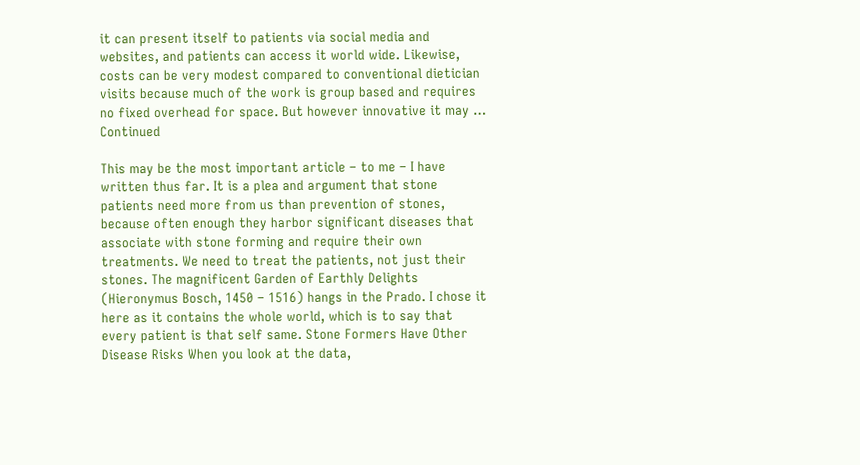it can present itself to patients via social media and websites, and patients can access it world wide. Likewise, costs can be very modest compared to conventional dietician visits because much of the work is group based and requires no fixed overhead for space. But however innovative it may … Continued

This may be the most important article – to me – I have written thus far. It is a plea and argument that stone patients need more from us than prevention of stones, because often enough they harbor significant diseases that associate with stone forming and require their own treatments. We need to treat the patients, not just their stones. The magnificent Garden of Earthly Delights (Hieronymus Bosch, 1450 – 1516) hangs in the Prado. I chose it here as it contains the whole world, which is to say that every patient is that self same. Stone Formers Have Other Disease Risks When you look at the data,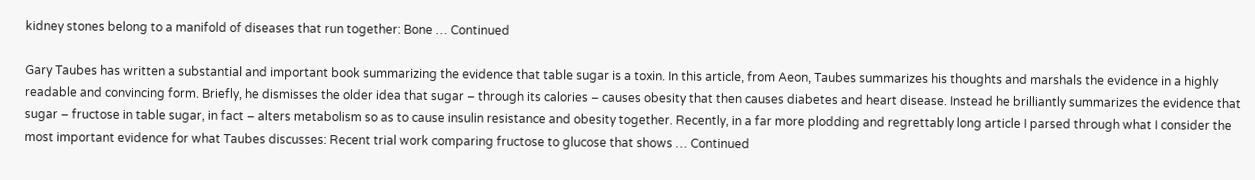kidney stones belong to a manifold of diseases that run together: Bone … Continued

Gary Taubes has written a substantial and important book summarizing the evidence that table sugar is a toxin. In this article, from Aeon, Taubes summarizes his thoughts and marshals the evidence in a highly readable and convincing form. Briefly, he dismisses the older idea that sugar – through its calories – causes obesity that then causes diabetes and heart disease. Instead he brilliantly summarizes the evidence that sugar – fructose in table sugar, in fact – alters metabolism so as to cause insulin resistance and obesity together. Recently, in a far more plodding and regrettably long article I parsed through what I consider the most important evidence for what Taubes discusses: Recent trial work comparing fructose to glucose that shows … Continued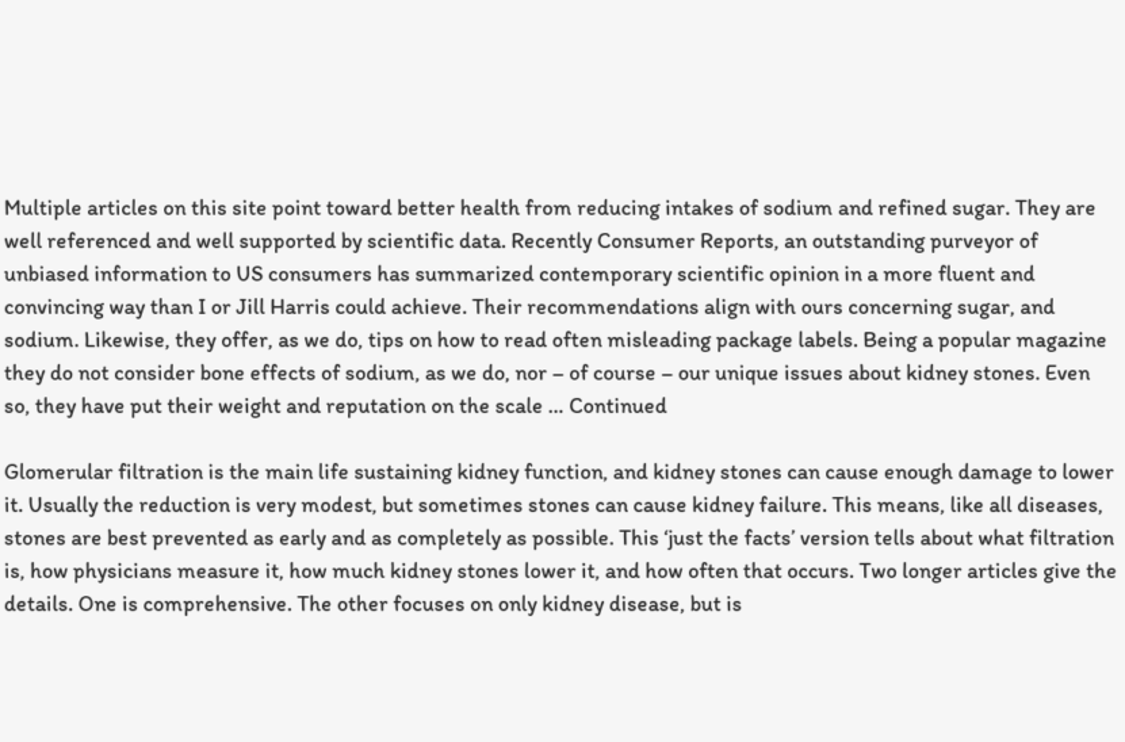Multiple articles on this site point toward better health from reducing intakes of sodium and refined sugar. They are well referenced and well supported by scientific data. Recently Consumer Reports, an outstanding purveyor of unbiased information to US consumers has summarized contemporary scientific opinion in a more fluent and convincing way than I or Jill Harris could achieve. Their recommendations align with ours concerning sugar, and sodium. Likewise, they offer, as we do, tips on how to read often misleading package labels. Being a popular magazine they do not consider bone effects of sodium, as we do, nor – of course – our unique issues about kidney stones. Even so, they have put their weight and reputation on the scale … Continued

Glomerular filtration is the main life sustaining kidney function, and kidney stones can cause enough damage to lower it. Usually the reduction is very modest, but sometimes stones can cause kidney failure. This means, like all diseases, stones are best prevented as early and as completely as possible. This ‘just the facts’ version tells about what filtration is, how physicians measure it, how much kidney stones lower it, and how often that occurs. Two longer articles give the details. One is comprehensive. The other focuses on only kidney disease, but is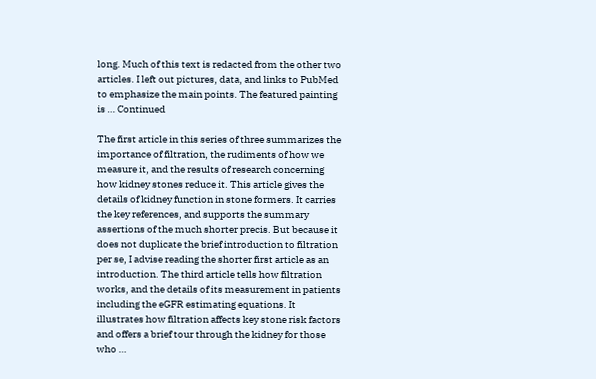long. Much of this text is redacted from the other two articles. I left out pictures, data, and links to PubMed to emphasize the main points. The featured painting is … Continued

The first article in this series of three summarizes the importance of filtration, the rudiments of how we measure it, and the results of research concerning how kidney stones reduce it. This article gives the details of kidney function in stone formers. It carries the key references, and supports the summary assertions of the much shorter precis. But because it does not duplicate the brief introduction to filtration per se, I advise reading the shorter first article as an introduction. The third article tells how filtration works, and the details of its measurement in patients including the eGFR estimating equations. It illustrates how filtration affects key stone risk factors and offers a brief tour through the kidney for those who …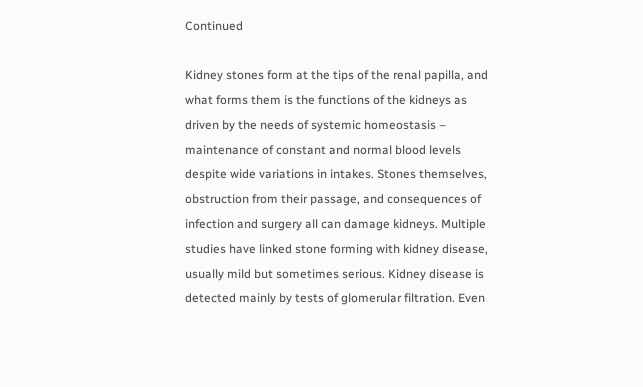Continued

Kidney stones form at the tips of the renal papilla, and what forms them is the functions of the kidneys as driven by the needs of systemic homeostasis – maintenance of constant and normal blood levels despite wide variations in intakes. Stones themselves, obstruction from their passage, and consequences of infection and surgery all can damage kidneys. Multiple studies have linked stone forming with kidney disease, usually mild but sometimes serious. Kidney disease is detected mainly by tests of glomerular filtration. Even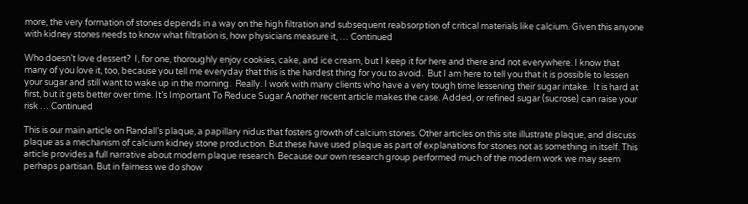more, the very formation of stones depends in a way on the high filtration and subsequent reabsorption of critical materials like calcium. Given this anyone with kidney stones needs to know what filtration is, how physicians measure it, … Continued

Who doesn’t love dessert?  I, for one, thoroughly enjoy cookies, cake, and ice cream, but I keep it for here and there and not everywhere. I know that many of you love it, too, because you tell me everyday that this is the hardest thing for you to avoid.  But I am here to tell you that it is possible to lessen your sugar and still want to wake up in the morning.  Really. I work with many clients who have a very tough time lessening their sugar intake.  It is hard at first, but it gets better over time. It’s Important To Reduce Sugar Another recent article makes the case. Added, or refined sugar (sucrose) can raise your risk … Continued

This is our main article on Randall’s plaque, a papillary nidus that fosters growth of calcium stones. Other articles on this site illustrate plaque, and discuss plaque as a mechanism of calcium kidney stone production. But these have used plaque as part of explanations for stones not as something in itself. This article provides a full narrative about modern plaque research. Because our own research group performed much of the modern work we may seem perhaps partisan. But in fairness we do show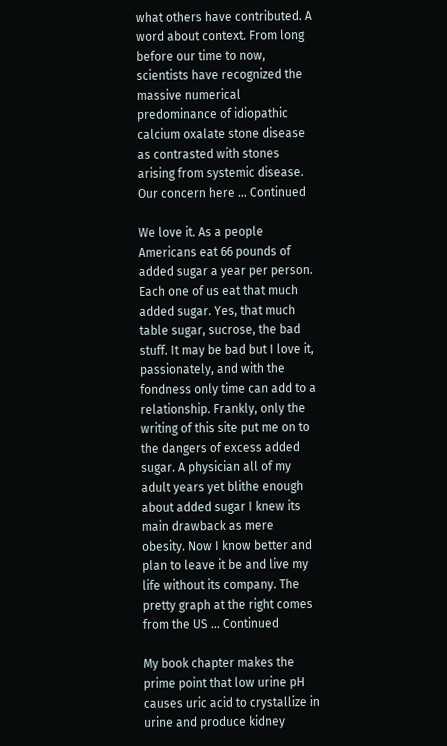what others have contributed. A word about context. From long before our time to now, scientists have recognized the massive numerical predominance of idiopathic calcium oxalate stone disease as contrasted with stones arising from systemic disease. Our concern here … Continued

We love it. As a people Americans eat 66 pounds of added sugar a year per person. Each one of us eat that much added sugar. Yes, that much table sugar, sucrose, the bad stuff. It may be bad but I love it, passionately, and with the fondness only time can add to a relationship. Frankly, only the writing of this site put me on to the dangers of excess added sugar. A physician all of my adult years yet blithe enough about added sugar I knew its main drawback as mere obesity. Now I know better and plan to leave it be and live my life without its company. The pretty graph at the right comes from the US … Continued

My book chapter makes the prime point that low urine pH causes uric acid to crystallize in urine and produce kidney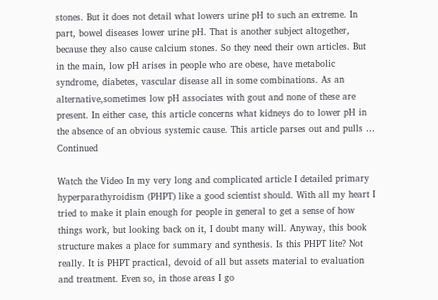stones. But it does not detail what lowers urine pH to such an extreme. In part, bowel diseases lower urine pH. That is another subject altogether, because they also cause calcium stones. So they need their own articles. But in the main, low pH arises in people who are obese, have metabolic syndrome, diabetes, vascular disease all in some combinations. As an alternative,sometimes low pH associates with gout and none of these are present. In either case, this article concerns what kidneys do to lower pH in the absence of an obvious systemic cause. This article parses out and pulls … Continued

Watch the Video In my very long and complicated article I detailed primary hyperparathyroidism (PHPT) like a good scientist should. With all my heart I tried to make it plain enough for people in general to get a sense of how things work, but looking back on it, I doubt many will. Anyway, this book structure makes a place for summary and synthesis. Is this PHPT lite? Not really. It is PHPT practical, devoid of all but assets material to evaluation and treatment. Even so, in those areas I go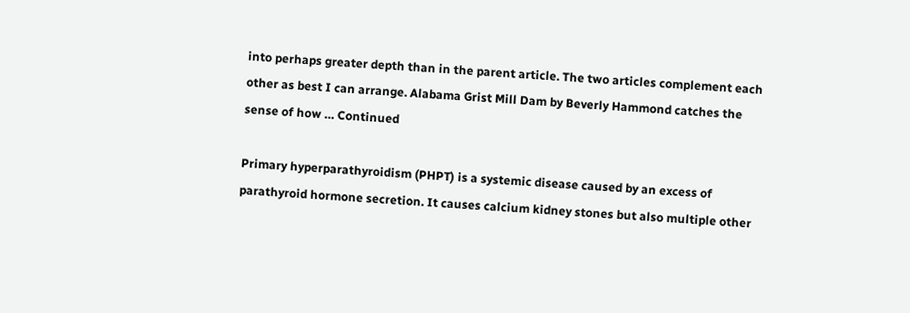into perhaps greater depth than in the parent article. The two articles complement each other as best I can arrange. Alabama Grist Mill Dam by Beverly Hammond catches the sense of how … Continued

Primary hyperparathyroidism (PHPT) is a systemic disease caused by an excess of parathyroid hormone secretion. It causes calcium kidney stones but also multiple other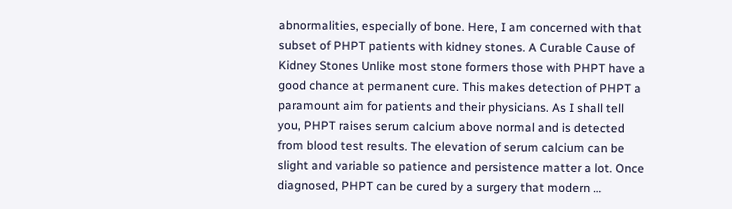abnormalities, especially of bone. Here, I am concerned with that subset of PHPT patients with kidney stones. A Curable Cause of Kidney Stones Unlike most stone formers those with PHPT have a good chance at permanent cure. This makes detection of PHPT a paramount aim for patients and their physicians. As I shall tell you, PHPT raises serum calcium above normal and is detected from blood test results. The elevation of serum calcium can be slight and variable so patience and persistence matter a lot. Once diagnosed, PHPT can be cured by a surgery that modern …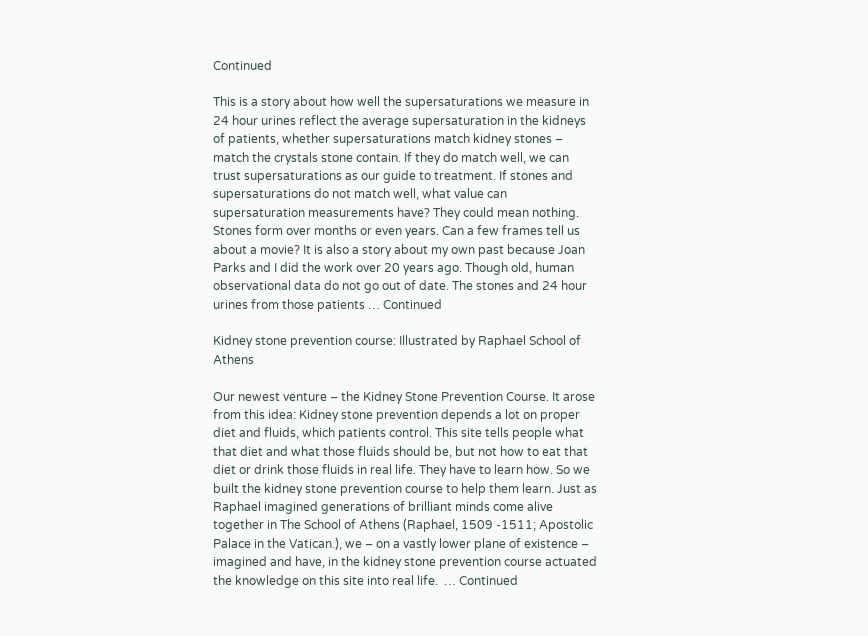Continued

This is a story about how well the supersaturations we measure in 24 hour urines reflect the average supersaturation in the kidneys of patients, whether supersaturations match kidney stones – match the crystals stone contain. If they do match well, we can trust supersaturations as our guide to treatment. If stones and supersaturations do not match well, what value can supersaturation measurements have? They could mean nothing. Stones form over months or even years. Can a few frames tell us about a movie? It is also a story about my own past because Joan Parks and I did the work over 20 years ago. Though old, human observational data do not go out of date. The stones and 24 hour urines from those patients … Continued

Kidney stone prevention course: Illustrated by Raphael School of Athens

Our newest venture – the Kidney Stone Prevention Course. It arose from this idea: Kidney stone prevention depends a lot on proper diet and fluids, which patients control. This site tells people what that diet and what those fluids should be, but not how to eat that diet or drink those fluids in real life. They have to learn how. So we built the kidney stone prevention course to help them learn. Just as Raphael imagined generations of brilliant minds come alive together in The School of Athens (Raphael, 1509 -1511; Apostolic Palace in the Vatican.), we – on a vastly lower plane of existence – imagined and have, in the kidney stone prevention course actuated the knowledge on this site into real life.  … Continued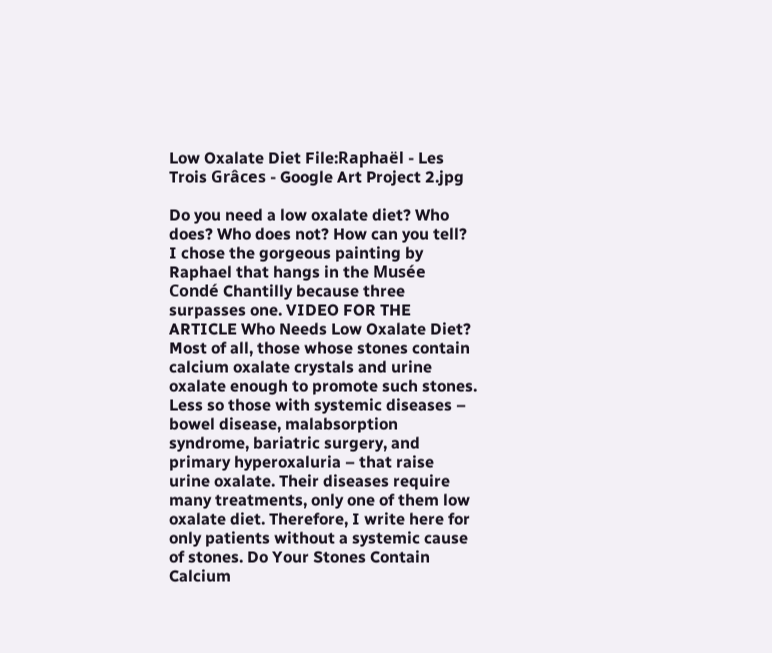Low Oxalate Diet File:Raphaël - Les Trois Grâces - Google Art Project 2.jpg

Do you need a low oxalate diet? Who does? Who does not? How can you tell? I chose the gorgeous painting by Raphael that hangs in the Musée Condé Chantilly because three surpasses one. VIDEO FOR THE ARTICLE Who Needs Low Oxalate Diet? Most of all, those whose stones contain calcium oxalate crystals and urine oxalate enough to promote such stones. Less so those with systemic diseases – bowel disease, malabsorption syndrome, bariatric surgery, and primary hyperoxaluria – that raise urine oxalate. Their diseases require many treatments, only one of them low oxalate diet. Therefore, I write here for only patients without a systemic cause of stones. Do Your Stones Contain Calcium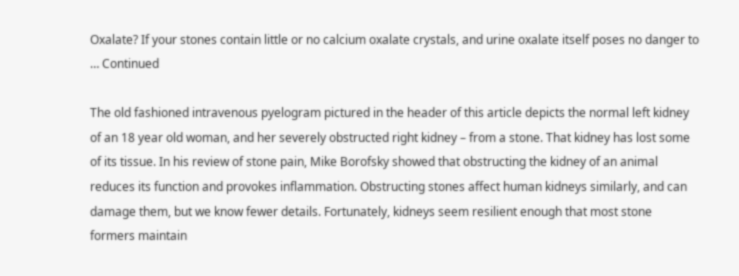Oxalate? If your stones contain little or no calcium oxalate crystals, and urine oxalate itself poses no danger to … Continued

The old fashioned intravenous pyelogram pictured in the header of this article depicts the normal left kidney of an 18 year old woman, and her severely obstructed right kidney – from a stone. That kidney has lost some of its tissue. In his review of stone pain, Mike Borofsky showed that obstructing the kidney of an animal reduces its function and provokes inflammation. Obstructing stones affect human kidneys similarly, and can damage them, but we know fewer details. Fortunately, kidneys seem resilient enough that most stone formers maintain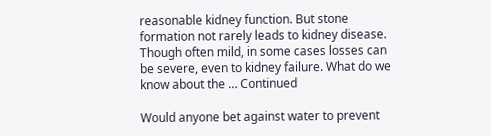reasonable kidney function. But stone formation not rarely leads to kidney disease. Though often mild, in some cases losses can be severe, even to kidney failure. What do we know about the … Continued

Would anyone bet against water to prevent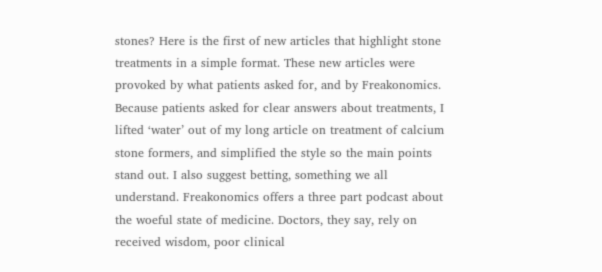stones? Here is the first of new articles that highlight stone treatments in a simple format. These new articles were provoked by what patients asked for, and by Freakonomics. Because patients asked for clear answers about treatments, I lifted ‘water’ out of my long article on treatment of calcium stone formers, and simplified the style so the main points stand out. I also suggest betting, something we all understand. Freakonomics offers a three part podcast about the woeful state of medicine. Doctors, they say, rely on received wisdom, poor clinical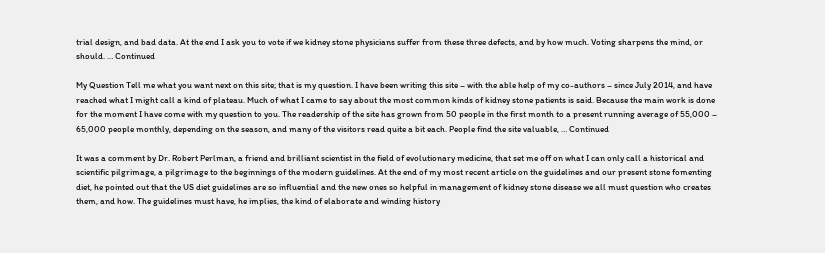trial design, and bad data. At the end I ask you to vote if we kidney stone physicians suffer from these three defects, and by how much. Voting sharpens the mind, or should. … Continued

My Question Tell me what you want next on this site; that is my question. I have been writing this site – with the able help of my co-authors – since July 2014, and have reached what I might call a kind of plateau. Much of what I came to say about the most common kinds of kidney stone patients is said. Because the main work is done for the moment I have come with my question to you. The readership of the site has grown from 50 people in the first month to a present running average of 55,000 – 65,000 people monthly, depending on the season, and many of the visitors read quite a bit each. People find the site valuable, … Continued

It was a comment by Dr. Robert Perlman, a friend and brilliant scientist in the field of evolutionary medicine, that set me off on what I can only call a historical and scientific pilgrimage, a pilgrimage to the beginnings of the modern guidelines. At the end of my most recent article on the guidelines and our present stone fomenting diet, he pointed out that the US diet guidelines are so influential and the new ones so helpful in management of kidney stone disease we all must question who creates them, and how. The guidelines must have, he implies, the kind of elaborate and winding history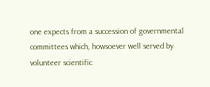one expects from a succession of governmental committees which, howsoever well served by volunteer scientific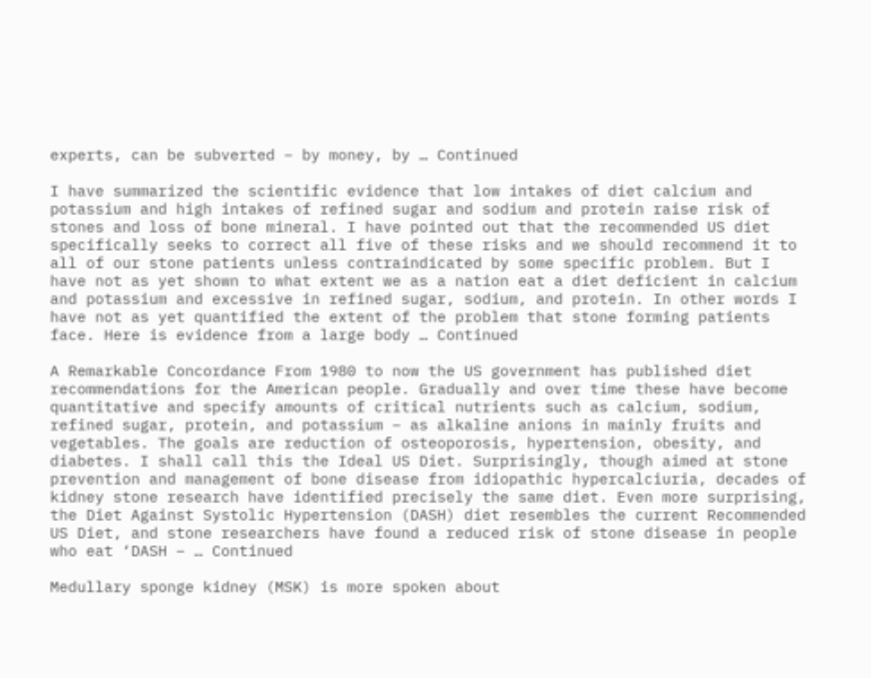experts, can be subverted – by money, by … Continued

I have summarized the scientific evidence that low intakes of diet calcium and potassium and high intakes of refined sugar and sodium and protein raise risk of stones and loss of bone mineral. I have pointed out that the recommended US diet specifically seeks to correct all five of these risks and we should recommend it to all of our stone patients unless contraindicated by some specific problem. But I have not as yet shown to what extent we as a nation eat a diet deficient in calcium and potassium and excessive in refined sugar, sodium, and protein. In other words I have not as yet quantified the extent of the problem that stone forming patients face. Here is evidence from a large body … Continued

A Remarkable Concordance From 1980 to now the US government has published diet recommendations for the American people. Gradually and over time these have become quantitative and specify amounts of critical nutrients such as calcium, sodium, refined sugar, protein, and potassium – as alkaline anions in mainly fruits and vegetables. The goals are reduction of osteoporosis, hypertension, obesity, and diabetes. I shall call this the Ideal US Diet. Surprisingly, though aimed at stone prevention and management of bone disease from idiopathic hypercalciuria, decades of kidney stone research have identified precisely the same diet. Even more surprising, the Diet Against Systolic Hypertension (DASH) diet resembles the current Recommended US Diet, and stone researchers have found a reduced risk of stone disease in people who eat ‘DASH – … Continued

Medullary sponge kidney (MSK) is more spoken about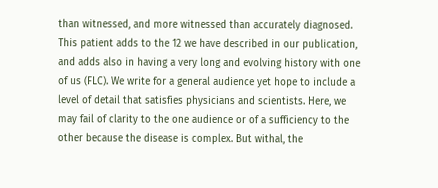than witnessed, and more witnessed than accurately diagnosed. This patient adds to the 12 we have described in our publication, and adds also in having a very long and evolving history with one of us (FLC). We write for a general audience yet hope to include a level of detail that satisfies physicians and scientists. Here, we may fail of clarity to the one audience or of a sufficiency to the other because the disease is complex. But withal, the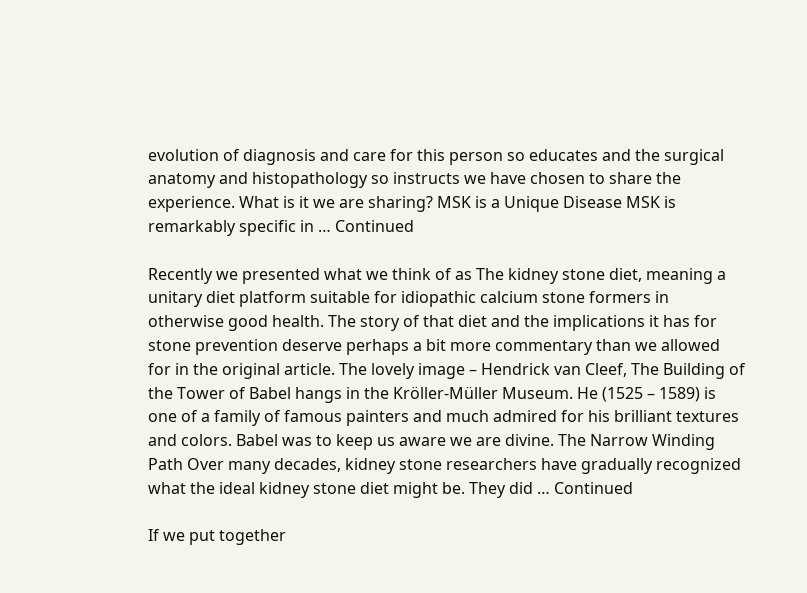evolution of diagnosis and care for this person so educates and the surgical anatomy and histopathology so instructs we have chosen to share the experience. What is it we are sharing? MSK is a Unique Disease MSK is remarkably specific in … Continued

Recently we presented what we think of as The kidney stone diet, meaning a unitary diet platform suitable for idiopathic calcium stone formers in otherwise good health. The story of that diet and the implications it has for stone prevention deserve perhaps a bit more commentary than we allowed for in the original article. The lovely image – Hendrick van Cleef, The Building of the Tower of Babel hangs in the Kröller-Müller Museum. He (1525 – 1589) is one of a family of famous painters and much admired for his brilliant textures and colors. Babel was to keep us aware we are divine. The Narrow Winding Path Over many decades, kidney stone researchers have gradually recognized what the ideal kidney stone diet might be. They did … Continued

If we put together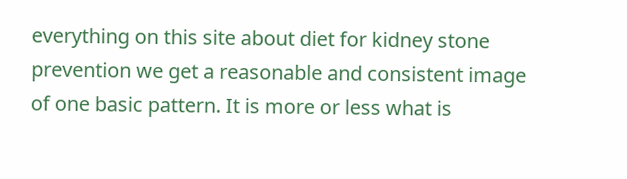everything on this site about diet for kidney stone prevention we get a reasonable and consistent image of one basic pattern. It is more or less what is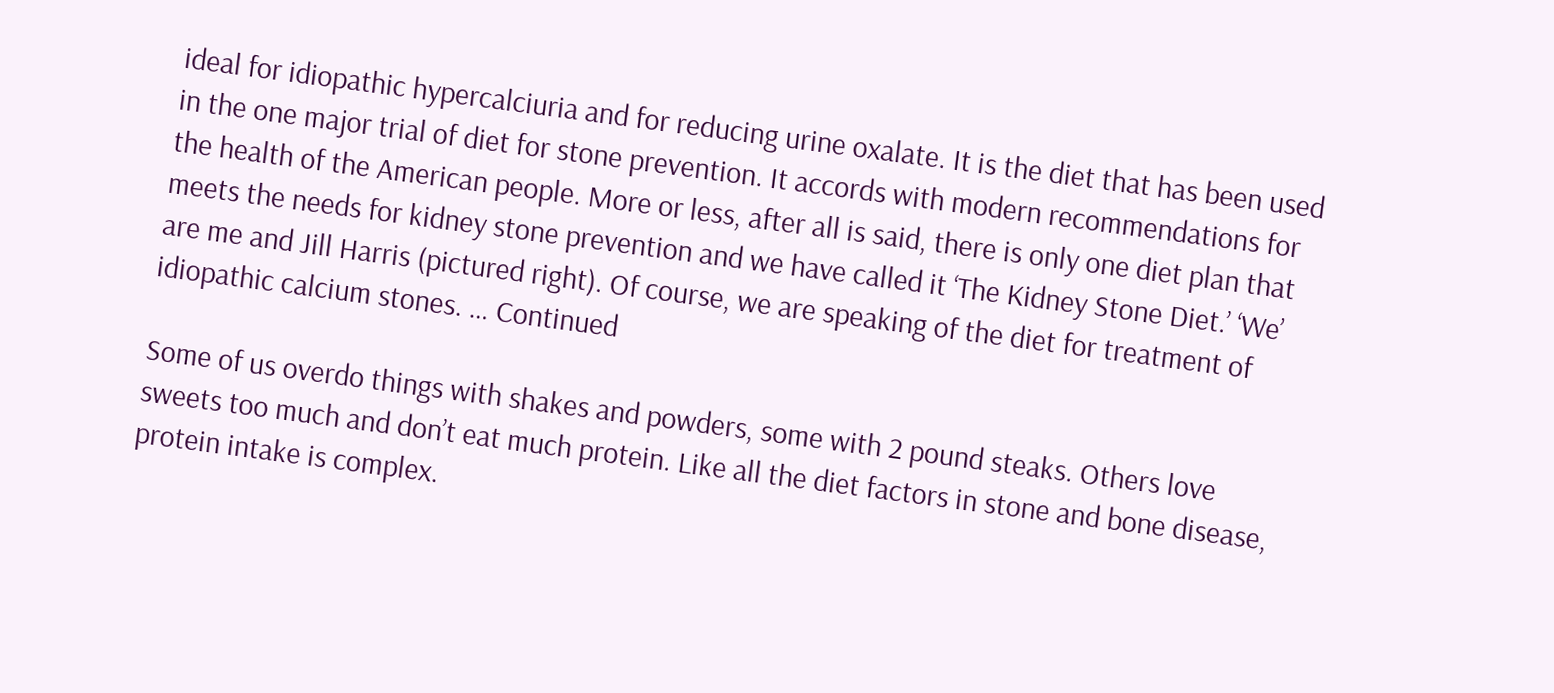ideal for idiopathic hypercalciuria and for reducing urine oxalate. It is the diet that has been used in the one major trial of diet for stone prevention. It accords with modern recommendations for the health of the American people. More or less, after all is said, there is only one diet plan that meets the needs for kidney stone prevention and we have called it ‘The Kidney Stone Diet.’ ‘We’ are me and Jill Harris (pictured right). Of course, we are speaking of the diet for treatment of idiopathic calcium stones. … Continued

Some of us overdo things with shakes and powders, some with 2 pound steaks. Others love sweets too much and don’t eat much protein. Like all the diet factors in stone and bone disease, protein intake is complex.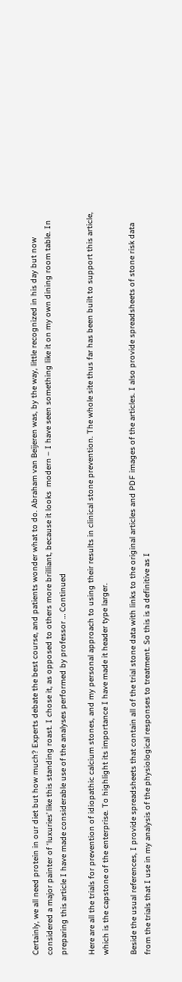Certainly, we all need protein in our diet but how much? Experts debate the best course, and patients wonder what to do. Abraham van Beijeren was, by the way, little recognized in his day but now considered a major painter of ‘luxuries’ like this standing roast. I chose it, as opposed to others more brilliant, because it looks  modern – I have seen something like it on my own dining room table. In preparing this article I have made considerable use of the analyses performed by professor … Continued

Here are all the trials for prevention of idiopathic calcium stones, and my personal approach to using their results in clinical stone prevention. The whole site thus far has been built to support this article, which is the capstone of the enterprise. To highlight its importance I have made it header type larger.

Beside the usual references, I provide spreadsheets that contain all of the trial stone data with links to the original articles and PDF images of the articles. I also provide spreadsheets of stone risk data from the trials that I use in my analysis of the physiological responses to treatment. So this is a definitive as I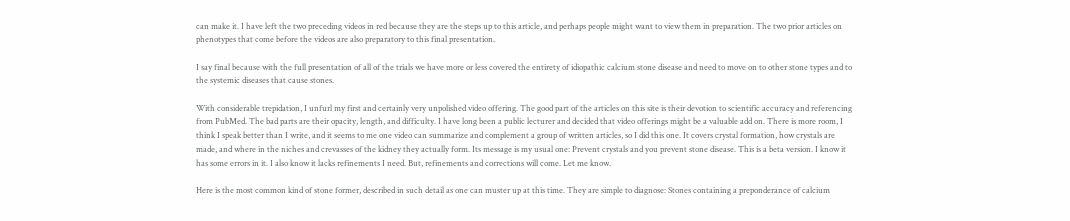can make it. I have left the two preceding videos in red because they are the steps up to this article, and perhaps people might want to view them in preparation. The two prior articles on phenotypes that come before the videos are also preparatory to this final presentation.

I say final because with the full presentation of all of the trials we have more or less covered the entirety of idiopathic calcium stone disease and need to move on to other stone types and to the systemic diseases that cause stones.

With considerable trepidation, I unfurl my first and certainly very unpolished video offering. The good part of the articles on this site is their devotion to scientific accuracy and referencing from PubMed. The bad parts are their opacity, length, and difficulty. I have long been a public lecturer and decided that video offerings might be a valuable add on. There is more room, I think I speak better than I write, and it seems to me one video can summarize and complement a group of written articles, so I did this one. It covers crystal formation, how crystals are made, and where in the niches and crevasses of the kidney they actually form. Its message is my usual one: Prevent crystals and you prevent stone disease. This is a beta version. I know it has some errors in it. I also know it lacks refinements I need. But, refinements and corrections will come. Let me know.

Here is the most common kind of stone former, described in such detail as one can muster up at this time. They are simple to diagnose: Stones containing a preponderance of calcium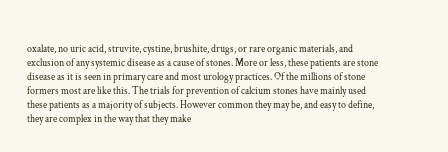oxalate, no uric acid, struvite, cystine, brushite, drugs, or rare organic materials, and exclusion of any systemic disease as a cause of stones. More or less, these patients are stone disease as it is seen in primary care and most urology practices. Of the millions of stone formers most are like this. The trials for prevention of calcium stones have mainly used these patients as a majority of subjects. However common they may be, and easy to define, they are complex in the way that they make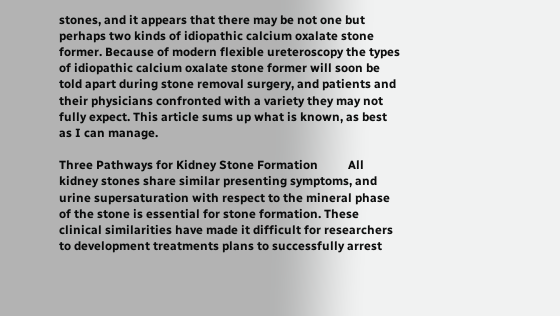stones, and it appears that there may be not one but perhaps two kinds of idiopathic calcium oxalate stone former. Because of modern flexible ureteroscopy the types of idiopathic calcium oxalate stone former will soon be told apart during stone removal surgery, and patients and their physicians confronted with a variety they may not fully expect. This article sums up what is known, as best as I can manage.

Three Pathways for Kidney Stone Formation          All kidney stones share similar presenting symptoms, and urine supersaturation with respect to the mineral phase of the stone is essential for stone formation. These clinical similarities have made it difficult for researchers to development treatments plans to successfully arrest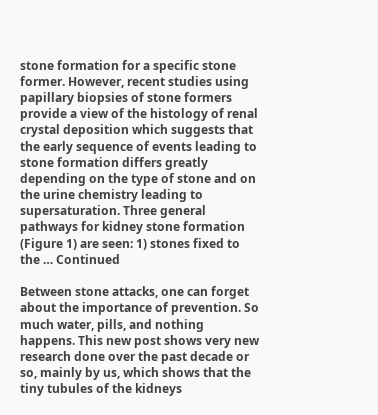stone formation for a specific stone former. However, recent studies using papillary biopsies of stone formers provide a view of the histology of renal crystal deposition which suggests that the early sequence of events leading to stone formation differs greatly depending on the type of stone and on the urine chemistry leading to supersaturation. Three general pathways for kidney stone formation (Figure 1) are seen: 1) stones fixed to the … Continued

Between stone attacks, one can forget about the importance of prevention. So much water, pills, and nothing happens. This new post shows very new research done over the past decade or so, mainly by us, which shows that the tiny tubules of the kidneys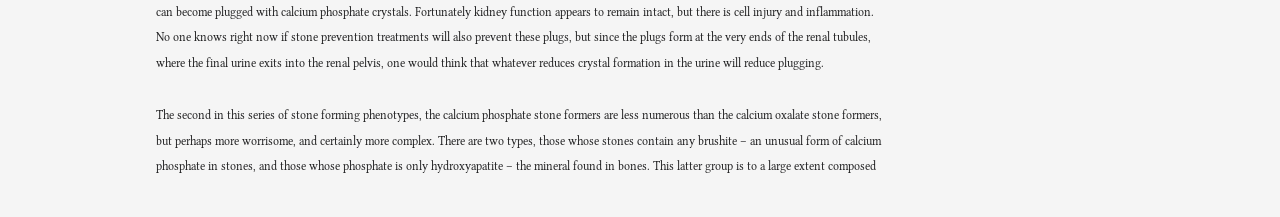can become plugged with calcium phosphate crystals. Fortunately kidney function appears to remain intact, but there is cell injury and inflammation. No one knows right now if stone prevention treatments will also prevent these plugs, but since the plugs form at the very ends of the renal tubules, where the final urine exits into the renal pelvis, one would think that whatever reduces crystal formation in the urine will reduce plugging.

The second in this series of stone forming phenotypes, the calcium phosphate stone formers are less numerous than the calcium oxalate stone formers, but perhaps more worrisome, and certainly more complex. There are two types, those whose stones contain any brushite – an unusual form of calcium phosphate in stones, and those whose phosphate is only hydroxyapatite – the mineral found in bones. This latter group is to a large extent composed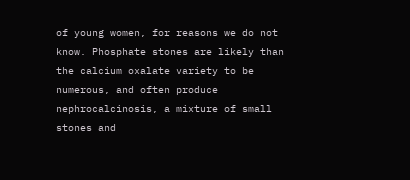of young women, for reasons we do not know. Phosphate stones are likely than the calcium oxalate variety to be numerous, and often produce nephrocalcinosis, a mixture of small stones and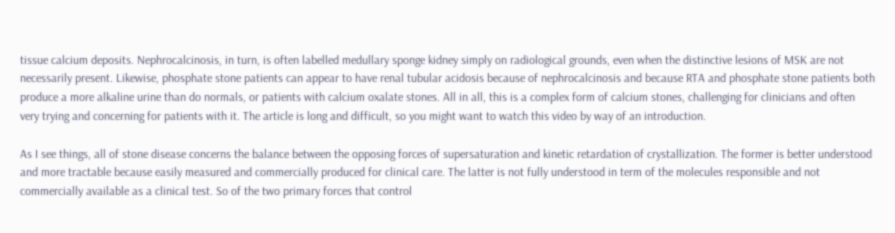tissue calcium deposits. Nephrocalcinosis, in turn, is often labelled medullary sponge kidney simply on radiological grounds, even when the distinctive lesions of MSK are not necessarily present. Likewise, phosphate stone patients can appear to have renal tubular acidosis because of nephrocalcinosis and because RTA and phosphate stone patients both produce a more alkaline urine than do normals, or patients with calcium oxalate stones. All in all, this is a complex form of calcium stones, challenging for clinicians and often very trying and concerning for patients with it. The article is long and difficult, so you might want to watch this video by way of an introduction.

As I see things, all of stone disease concerns the balance between the opposing forces of supersaturation and kinetic retardation of crystallization. The former is better understood and more tractable because easily measured and commercially produced for clinical care. The latter is not fully understood in term of the molecules responsible and not commercially available as a clinical test. So of the two primary forces that control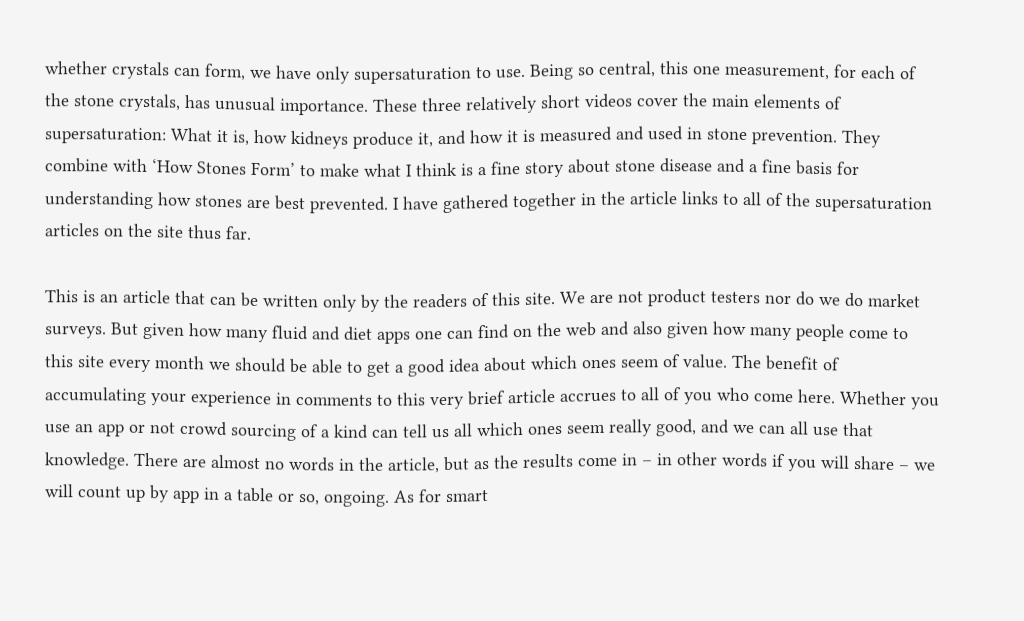whether crystals can form, we have only supersaturation to use. Being so central, this one measurement, for each of the stone crystals, has unusual importance. These three relatively short videos cover the main elements of supersaturation: What it is, how kidneys produce it, and how it is measured and used in stone prevention. They combine with ‘How Stones Form’ to make what I think is a fine story about stone disease and a fine basis for understanding how stones are best prevented. I have gathered together in the article links to all of the supersaturation articles on the site thus far.

This is an article that can be written only by the readers of this site. We are not product testers nor do we do market surveys. But given how many fluid and diet apps one can find on the web and also given how many people come to this site every month we should be able to get a good idea about which ones seem of value. The benefit of accumulating your experience in comments to this very brief article accrues to all of you who come here. Whether you use an app or not crowd sourcing of a kind can tell us all which ones seem really good, and we can all use that knowledge. There are almost no words in the article, but as the results come in – in other words if you will share – we will count up by app in a table or so, ongoing. As for smart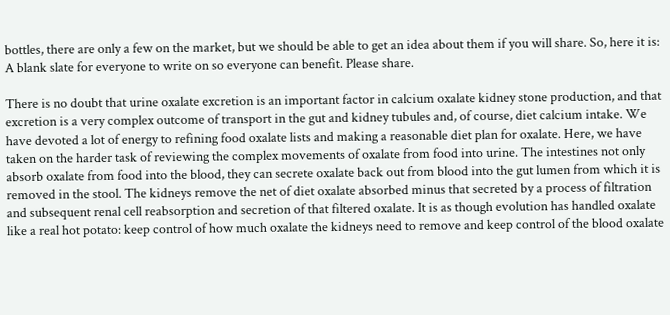bottles, there are only a few on the market, but we should be able to get an idea about them if you will share. So, here it is: A blank slate for everyone to write on so everyone can benefit. Please share.

There is no doubt that urine oxalate excretion is an important factor in calcium oxalate kidney stone production, and that excretion is a very complex outcome of transport in the gut and kidney tubules and, of course, diet calcium intake. We have devoted a lot of energy to refining food oxalate lists and making a reasonable diet plan for oxalate. Here, we have taken on the harder task of reviewing the complex movements of oxalate from food into urine. The intestines not only absorb oxalate from food into the blood, they can secrete oxalate back out from blood into the gut lumen from which it is removed in the stool. The kidneys remove the net of diet oxalate absorbed minus that secreted by a process of filtration and subsequent renal cell reabsorption and secretion of that filtered oxalate. It is as though evolution has handled oxalate like a real hot potato: keep control of how much oxalate the kidneys need to remove and keep control of the blood oxalate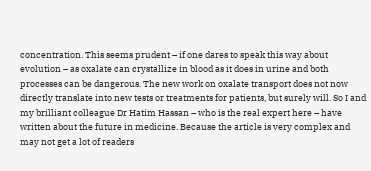concentration. This seems prudent – if one dares to speak this way about evolution – as oxalate can crystallize in blood as it does in urine and both processes can be dangerous. The new work on oxalate transport does not now directly translate into new tests or treatments for patients, but surely will. So I and my brilliant colleague Dr Hatim Hassan – who is the real expert here – have written about the future in medicine. Because the article is very complex and may not get a lot of readers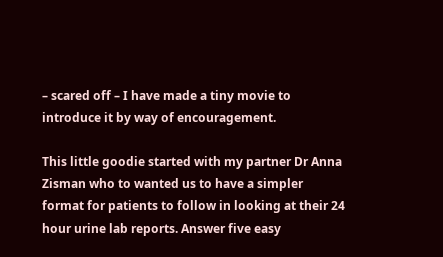– scared off – I have made a tiny movie to introduce it by way of encouragement.

This little goodie started with my partner Dr Anna Zisman who to wanted us to have a simpler format for patients to follow in looking at their 24 hour urine lab reports. Answer five easy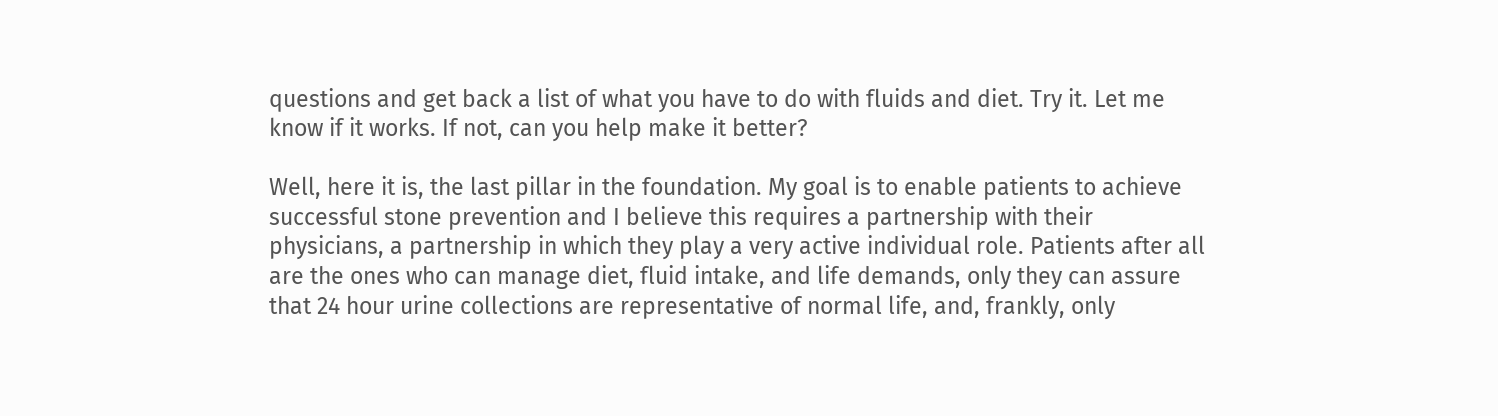questions and get back a list of what you have to do with fluids and diet. Try it. Let me know if it works. If not, can you help make it better?

Well, here it is, the last pillar in the foundation. My goal is to enable patients to achieve successful stone prevention and I believe this requires a partnership with their physicians, a partnership in which they play a very active individual role. Patients after all are the ones who can manage diet, fluid intake, and life demands, only they can assure that 24 hour urine collections are representative of normal life, and, frankly, only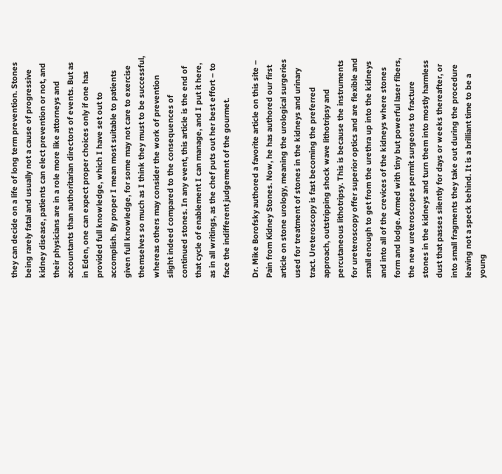they can decide on a life of long term prevention. Stones being rarely fatal and usually not a cause of progressive kidney disease, patients can elect prevention or not, and their physicians are in a role more like attorneys and accountants than authoritarian directors of events. But as in Eden, one can expect proper choices only if one has provided full knowledge, which I have set out to accomplish. By proper I mean most suitable to patients given full knowledge, for some may not care to exercise themselves so much as I think they must to be successful, whereas others may consider the work of prevention slight indeed compared to the consequences of continued stones. In any event, this article is the end of that cycle of enablement I can manage, and I put it here, as in all writings, as the chef puts out her best effort – to face the indifferent judgement of the gourmet.

Dr. Mike Borofsky authored a favorite article on this site – Pain from Kidney Stones. Now, he has authored our first article on stone urology, meaning the urological surgeries used for treatment of stones in the kidneys and urinary tract. Ureteroscopy is fast becoming the preferred approach, outstripping shock wave lithotripsy and percutaneous lithotripsy. This is because the instruments for ureteroscopy offer superior optics and are flexible and small enough to get from the urethra up into the kidneys and into all of the crevices of the kidneys where stones form and lodge. Armed with tiny but powerful laser fibers, the new ureteroscopes permit surgeons to fracture stones in the kidneys and turn them into mostly harmless dust that passes silently for days or weeks thereafter, or into small fragments they take out during the procedure leaving not a speck behind. It is a brilliant time to be a young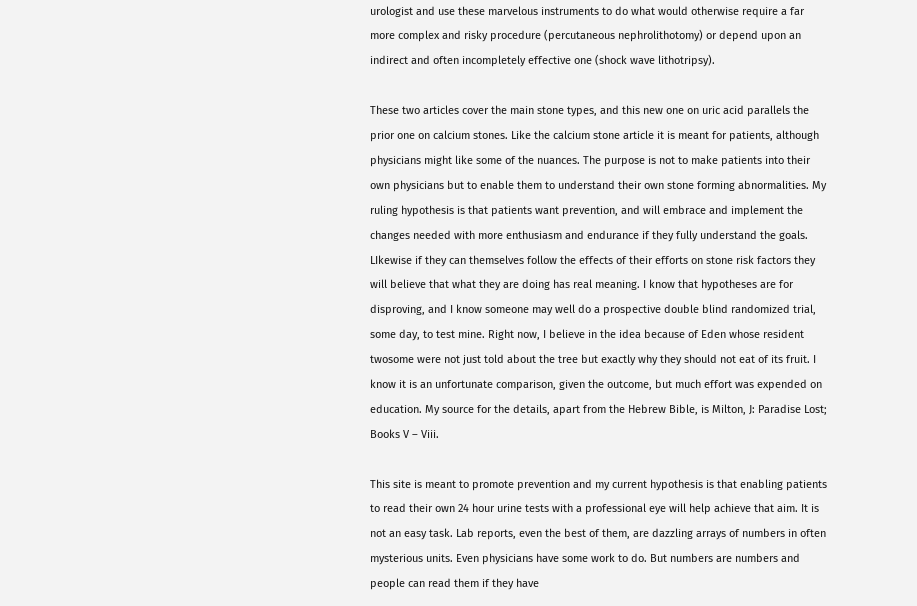urologist and use these marvelous instruments to do what would otherwise require a far more complex and risky procedure (percutaneous nephrolithotomy) or depend upon an indirect and often incompletely effective one (shock wave lithotripsy).

These two articles cover the main stone types, and this new one on uric acid parallels the prior one on calcium stones. Like the calcium stone article it is meant for patients, although physicians might like some of the nuances. The purpose is not to make patients into their own physicians but to enable them to understand their own stone forming abnormalities. My ruling hypothesis is that patients want prevention, and will embrace and implement the changes needed with more enthusiasm and endurance if they fully understand the goals. LIkewise if they can themselves follow the effects of their efforts on stone risk factors they will believe that what they are doing has real meaning. I know that hypotheses are for disproving, and I know someone may well do a prospective double blind randomized trial, some day, to test mine. Right now, I believe in the idea because of Eden whose resident twosome were not just told about the tree but exactly why they should not eat of its fruit. I know it is an unfortunate comparison, given the outcome, but much effort was expended on education. My source for the details, apart from the Hebrew Bible, is Milton, J: Paradise Lost; Books V – Viii.

This site is meant to promote prevention and my current hypothesis is that enabling patients to read their own 24 hour urine tests with a professional eye will help achieve that aim. It is not an easy task. Lab reports, even the best of them, are dazzling arrays of numbers in often mysterious units. Even physicians have some work to do. But numbers are numbers and people can read them if they have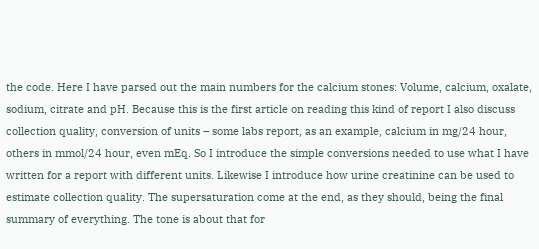the code. Here I have parsed out the main numbers for the calcium stones: Volume, calcium, oxalate, sodium, citrate and pH. Because this is the first article on reading this kind of report I also discuss collection quality, conversion of units – some labs report, as an example, calcium in mg/24 hour, others in mmol/24 hour, even mEq. So I introduce the simple conversions needed to use what I have written for a report with different units. Likewise I introduce how urine creatinine can be used to estimate collection quality. The supersaturation come at the end, as they should, being the final summary of everything. The tone is about that for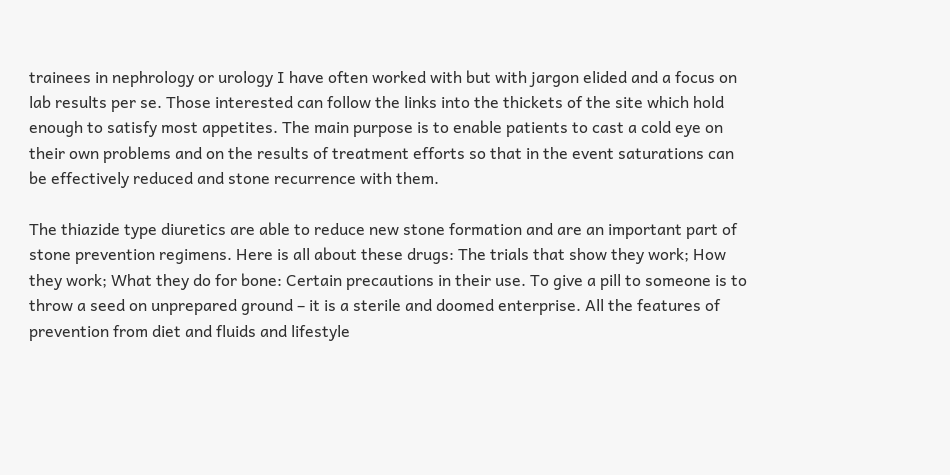trainees in nephrology or urology I have often worked with but with jargon elided and a focus on lab results per se. Those interested can follow the links into the thickets of the site which hold enough to satisfy most appetites. The main purpose is to enable patients to cast a cold eye on their own problems and on the results of treatment efforts so that in the event saturations can be effectively reduced and stone recurrence with them.

The thiazide type diuretics are able to reduce new stone formation and are an important part of stone prevention regimens. Here is all about these drugs: The trials that show they work; How they work; What they do for bone: Certain precautions in their use. To give a pill to someone is to throw a seed on unprepared ground – it is a sterile and doomed enterprise. All the features of prevention from diet and fluids and lifestyle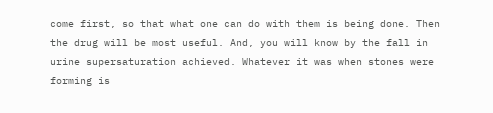come first, so that what one can do with them is being done. Then the drug will be most useful. And, you will know by the fall in urine supersaturation achieved. Whatever it was when stones were forming is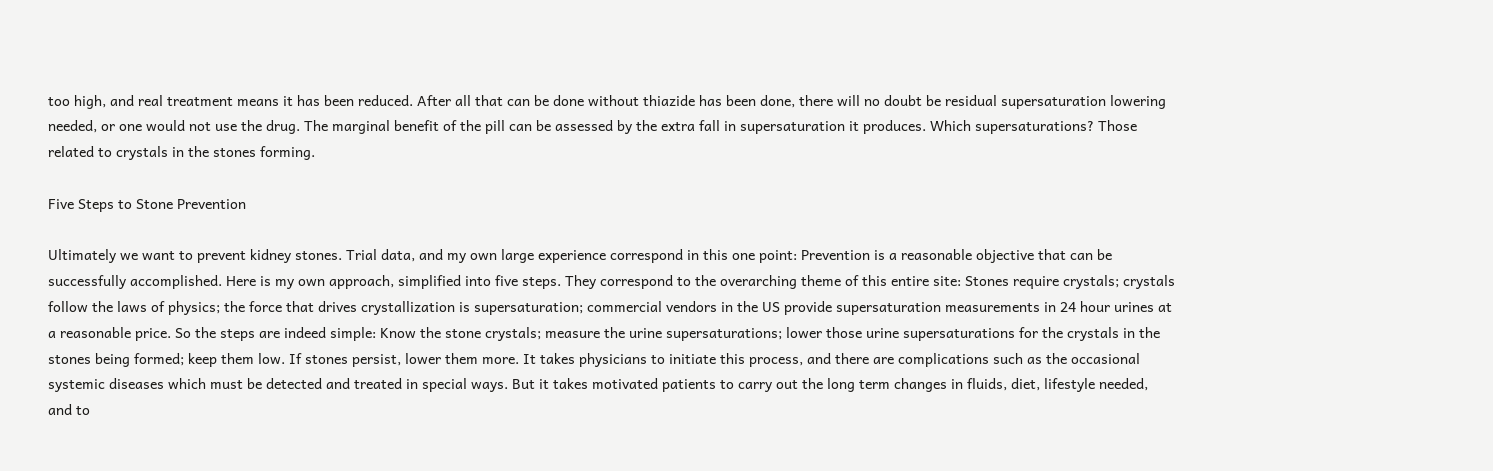too high, and real treatment means it has been reduced. After all that can be done without thiazide has been done, there will no doubt be residual supersaturation lowering needed, or one would not use the drug. The marginal benefit of the pill can be assessed by the extra fall in supersaturation it produces. Which supersaturations? Those related to crystals in the stones forming.

Five Steps to Stone Prevention

Ultimately we want to prevent kidney stones. Trial data, and my own large experience correspond in this one point: Prevention is a reasonable objective that can be successfully accomplished. Here is my own approach, simplified into five steps. They correspond to the overarching theme of this entire site: Stones require crystals; crystals follow the laws of physics; the force that drives crystallization is supersaturation; commercial vendors in the US provide supersaturation measurements in 24 hour urines at a reasonable price. So the steps are indeed simple: Know the stone crystals; measure the urine supersaturations; lower those urine supersaturations for the crystals in the stones being formed; keep them low. If stones persist, lower them more. It takes physicians to initiate this process, and there are complications such as the occasional systemic diseases which must be detected and treated in special ways. But it takes motivated patients to carry out the long term changes in fluids, diet, lifestyle needed, and to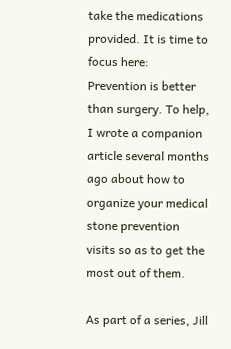take the medications provided. It is time to focus here: Prevention is better than surgery. To help, I wrote a companion article several months ago about how to organize your medical stone prevention visits so as to get the most out of them.

As part of a series, Jill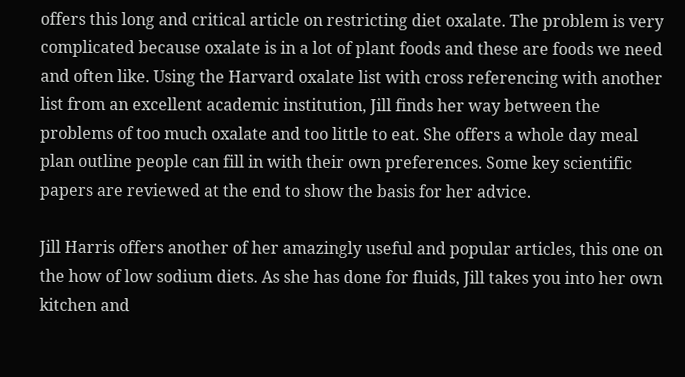offers this long and critical article on restricting diet oxalate. The problem is very complicated because oxalate is in a lot of plant foods and these are foods we need and often like. Using the Harvard oxalate list with cross referencing with another list from an excellent academic institution, Jill finds her way between the problems of too much oxalate and too little to eat. She offers a whole day meal plan outline people can fill in with their own preferences. Some key scientific papers are reviewed at the end to show the basis for her advice.

Jill Harris offers another of her amazingly useful and popular articles, this one on the how of low sodium diets. As she has done for fluids, Jill takes you into her own kitchen and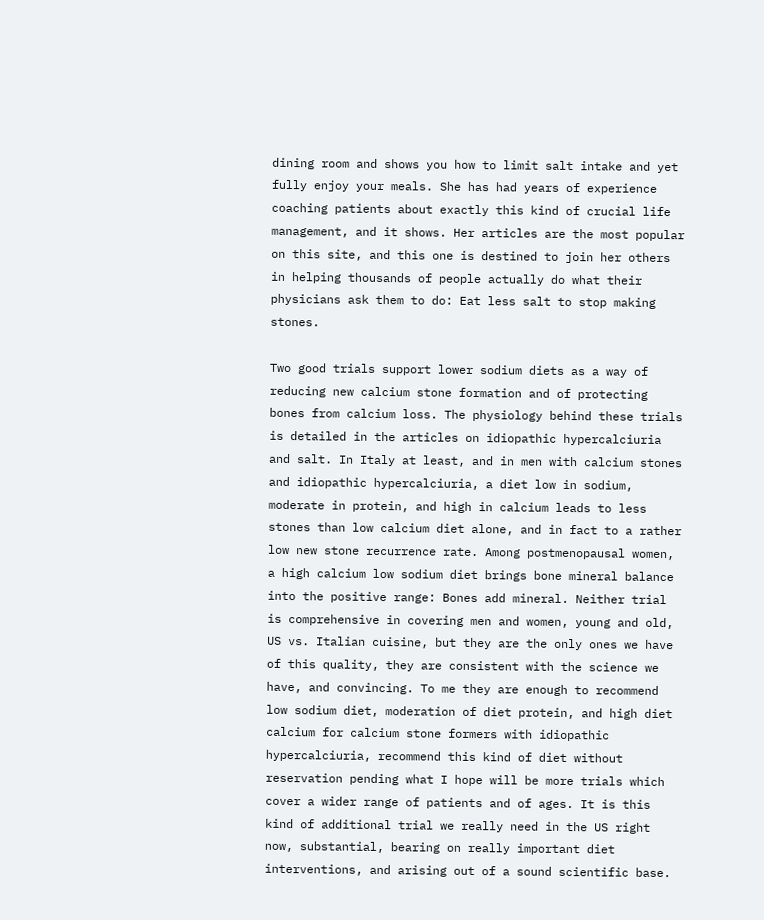dining room and shows you how to limit salt intake and yet fully enjoy your meals. She has had years of experience coaching patients about exactly this kind of crucial life management, and it shows. Her articles are the most popular on this site, and this one is destined to join her others in helping thousands of people actually do what their physicians ask them to do: Eat less salt to stop making stones.

Two good trials support lower sodium diets as a way of reducing new calcium stone formation and of protecting bones from calcium loss. The physiology behind these trials is detailed in the articles on idiopathic hypercalciuria and salt. In Italy at least, and in men with calcium stones and idiopathic hypercalciuria, a diet low in sodium, moderate in protein, and high in calcium leads to less stones than low calcium diet alone, and in fact to a rather low new stone recurrence rate. Among postmenopausal women, a high calcium low sodium diet brings bone mineral balance into the positive range: Bones add mineral. Neither trial is comprehensive in covering men and women, young and old, US vs. Italian cuisine, but they are the only ones we have of this quality, they are consistent with the science we have, and convincing. To me they are enough to recommend low sodium diet, moderation of diet protein, and high diet calcium for calcium stone formers with idiopathic hypercalciuria, recommend this kind of diet without reservation pending what I hope will be more trials which cover a wider range of patients and of ages. It is this kind of additional trial we really need in the US right now, substantial, bearing on really important diet interventions, and arising out of a sound scientific base.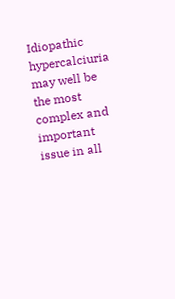Idiopathic hypercalciuria may well be the most complex and important issue in all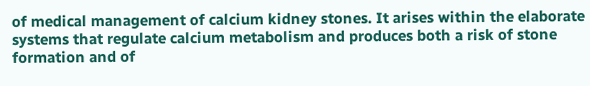of medical management of calcium kidney stones. It arises within the elaborate systems that regulate calcium metabolism and produces both a risk of stone formation and of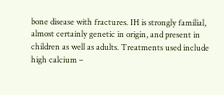bone disease with fractures. IH is strongly familial, almost certainly genetic in origin, and present in children as well as adults. Treatments used include high calcium –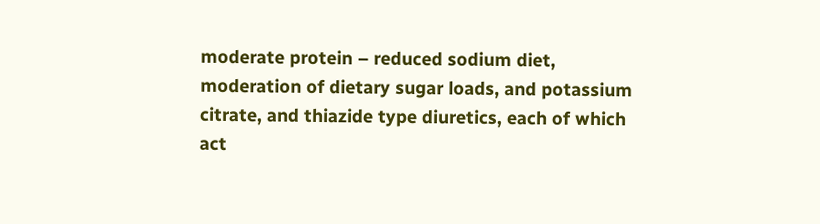moderate protein – reduced sodium diet, moderation of dietary sugar loads, and potassium citrate, and thiazide type diuretics, each of which act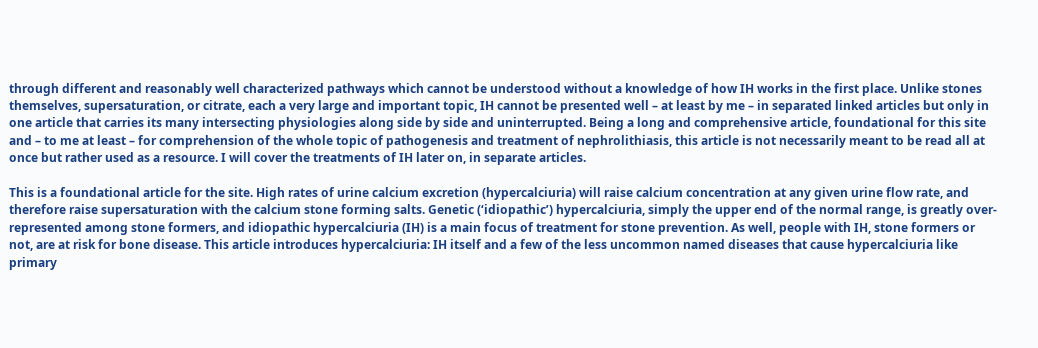through different and reasonably well characterized pathways which cannot be understood without a knowledge of how IH works in the first place. Unlike stones themselves, supersaturation, or citrate, each a very large and important topic, IH cannot be presented well – at least by me – in separated linked articles but only in one article that carries its many intersecting physiologies along side by side and uninterrupted. Being a long and comprehensive article, foundational for this site and – to me at least – for comprehension of the whole topic of pathogenesis and treatment of nephrolithiasis, this article is not necessarily meant to be read all at once but rather used as a resource. I will cover the treatments of IH later on, in separate articles.

This is a foundational article for the site. High rates of urine calcium excretion (hypercalciuria) will raise calcium concentration at any given urine flow rate, and therefore raise supersaturation with the calcium stone forming salts. Genetic (‘idiopathic’) hypercalciuria, simply the upper end of the normal range, is greatly over-represented among stone formers, and idiopathic hypercalciuria (IH) is a main focus of treatment for stone prevention. As well, people with IH, stone formers or not, are at risk for bone disease. This article introduces hypercalciuria: IH itself and a few of the less uncommon named diseases that cause hypercalciuria like primary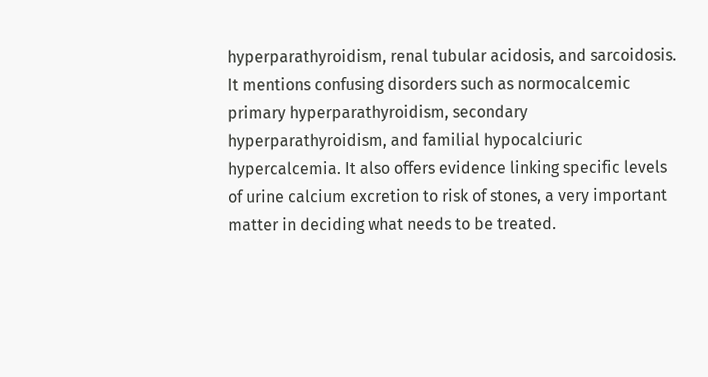hyperparathyroidism, renal tubular acidosis, and sarcoidosis. It mentions confusing disorders such as normocalcemic primary hyperparathyroidism, secondary hyperparathyroidism, and familial hypocalciuric hypercalcemia. It also offers evidence linking specific levels of urine calcium excretion to risk of stones, a very important matter in deciding what needs to be treated.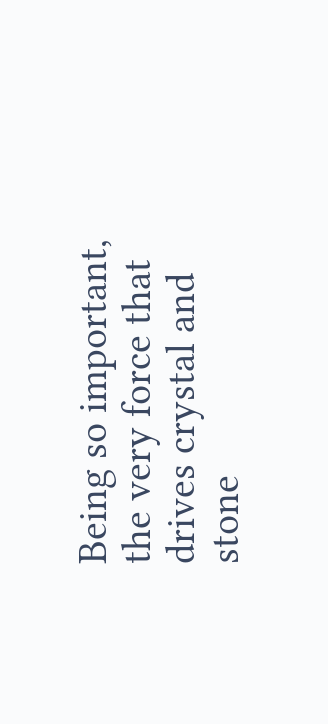Being so important, the very force that drives crystal and stone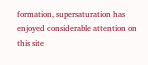formation, supersaturation has enjoyed considerable attention on this site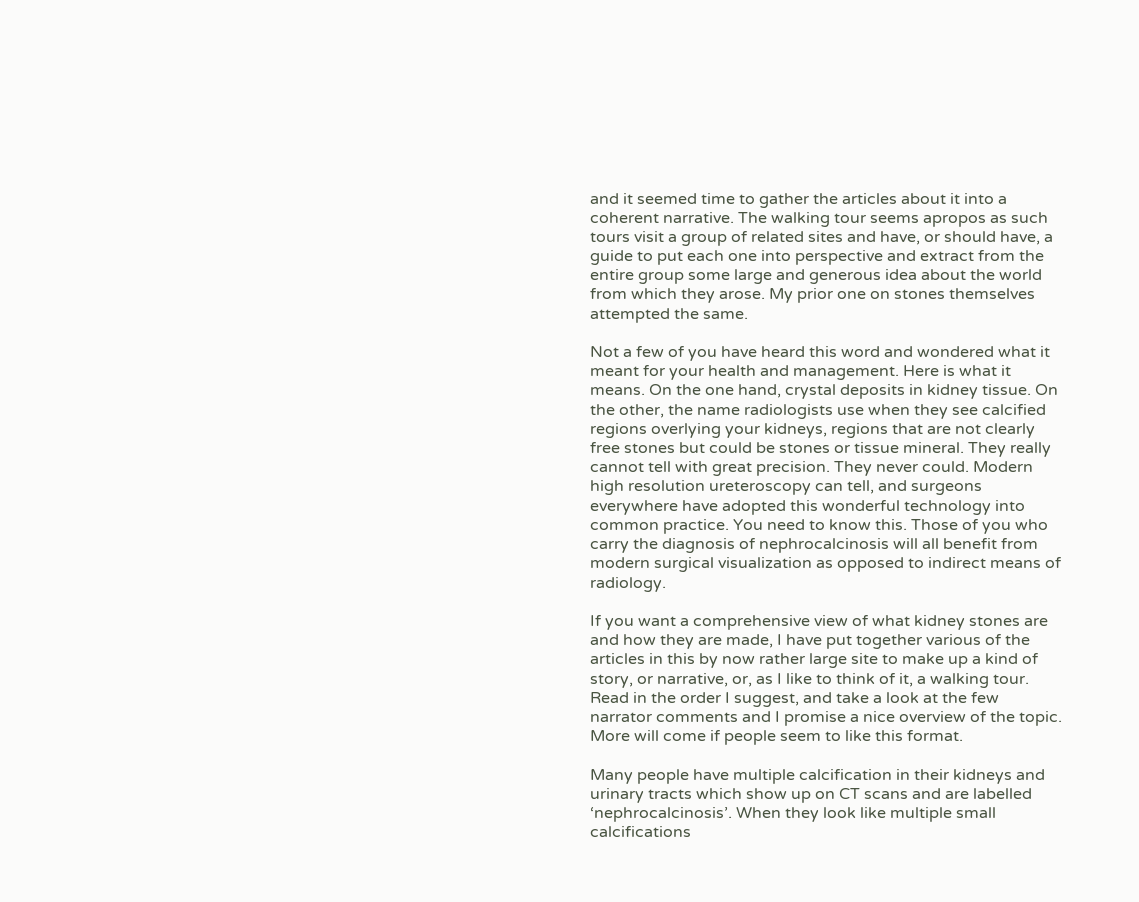and it seemed time to gather the articles about it into a coherent narrative. The walking tour seems apropos as such tours visit a group of related sites and have, or should have, a guide to put each one into perspective and extract from the entire group some large and generous idea about the world from which they arose. My prior one on stones themselves attempted the same.

Not a few of you have heard this word and wondered what it meant for your health and management. Here is what it means. On the one hand, crystal deposits in kidney tissue. On the other, the name radiologists use when they see calcified regions overlying your kidneys, regions that are not clearly free stones but could be stones or tissue mineral. They really cannot tell with great precision. They never could. Modern high resolution ureteroscopy can tell, and surgeons everywhere have adopted this wonderful technology into common practice. You need to know this. Those of you who carry the diagnosis of nephrocalcinosis will all benefit from modern surgical visualization as opposed to indirect means of radiology.

If you want a comprehensive view of what kidney stones are and how they are made, I have put together various of the articles in this by now rather large site to make up a kind of story, or narrative, or, as I like to think of it, a walking tour. Read in the order I suggest, and take a look at the few narrator comments and I promise a nice overview of the topic. More will come if people seem to like this format.

Many people have multiple calcification in their kidneys and urinary tracts which show up on CT scans and are labelled ‘nephrocalcinosis’. When they look like multiple small calcifications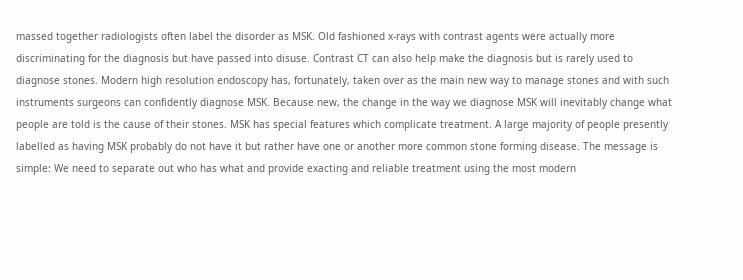massed together radiologists often label the disorder as MSK. Old fashioned x-rays with contrast agents were actually more discriminating for the diagnosis but have passed into disuse. Contrast CT can also help make the diagnosis but is rarely used to diagnose stones. Modern high resolution endoscopy has, fortunately, taken over as the main new way to manage stones and with such instruments surgeons can confidently diagnose MSK. Because new, the change in the way we diagnose MSK will inevitably change what people are told is the cause of their stones. MSK has special features which complicate treatment. A large majority of people presently labelled as having MSK probably do not have it but rather have one or another more common stone forming disease. The message is simple: We need to separate out who has what and provide exacting and reliable treatment using the most modern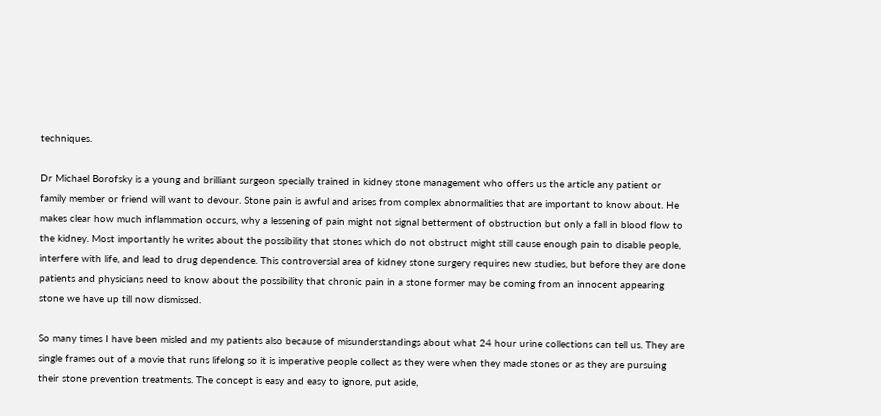techniques.

Dr Michael Borofsky is a young and brilliant surgeon specially trained in kidney stone management who offers us the article any patient or family member or friend will want to devour. Stone pain is awful and arises from complex abnormalities that are important to know about. He makes clear how much inflammation occurs, why a lessening of pain might not signal betterment of obstruction but only a fall in blood flow to the kidney. Most importantly he writes about the possibility that stones which do not obstruct might still cause enough pain to disable people, interfere with life, and lead to drug dependence. This controversial area of kidney stone surgery requires new studies, but before they are done patients and physicians need to know about the possibility that chronic pain in a stone former may be coming from an innocent appearing stone we have up till now dismissed.

So many times I have been misled and my patients also because of misunderstandings about what 24 hour urine collections can tell us. They are single frames out of a movie that runs lifelong so it is imperative people collect as they were when they made stones or as they are pursuing their stone prevention treatments. The concept is easy and easy to ignore, put aside,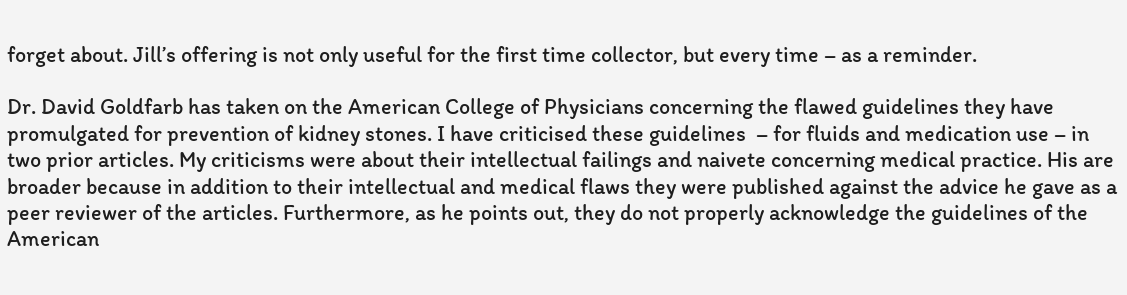forget about. Jill’s offering is not only useful for the first time collector, but every time – as a reminder.

Dr. David Goldfarb has taken on the American College of Physicians concerning the flawed guidelines they have promulgated for prevention of kidney stones. I have criticised these guidelines  – for fluids and medication use – in two prior articles. My criticisms were about their intellectual failings and naivete concerning medical practice. His are broader because in addition to their intellectual and medical flaws they were published against the advice he gave as a peer reviewer of the articles. Furthermore, as he points out, they do not properly acknowledge the guidelines of the American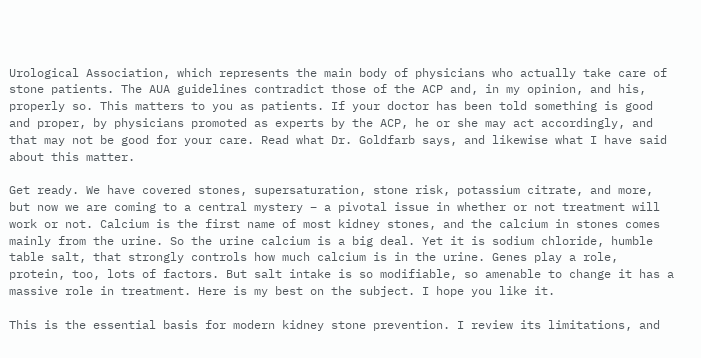Urological Association, which represents the main body of physicians who actually take care of stone patients. The AUA guidelines contradict those of the ACP and, in my opinion, and his, properly so. This matters to you as patients. If your doctor has been told something is good and proper, by physicians promoted as experts by the ACP, he or she may act accordingly, and that may not be good for your care. Read what Dr. Goldfarb says, and likewise what I have said about this matter.

Get ready. We have covered stones, supersaturation, stone risk, potassium citrate, and more, but now we are coming to a central mystery – a pivotal issue in whether or not treatment will work or not. Calcium is the first name of most kidney stones, and the calcium in stones comes mainly from the urine. So the urine calcium is a big deal. Yet it is sodium chloride, humble table salt, that strongly controls how much calcium is in the urine. Genes play a role, protein, too, lots of factors. But salt intake is so modifiable, so amenable to change it has a massive role in treatment. Here is my best on the subject. I hope you like it.

This is the essential basis for modern kidney stone prevention. I review its limitations, and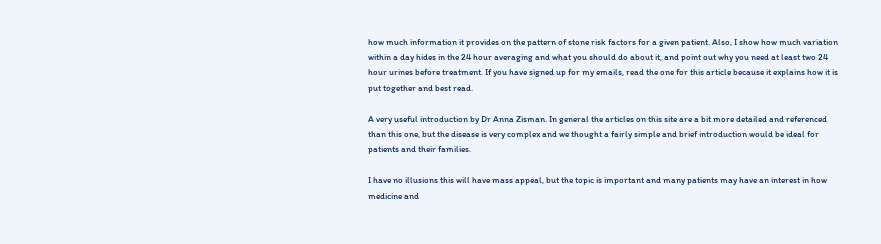how much information it provides on the pattern of stone risk factors for a given patient. Also, I show how much variation within a day hides in the 24 hour averaging and what you should do about it, and point out why you need at least two 24 hour urines before treatment. If you have signed up for my emails, read the one for this article because it explains how it is put together and best read.

A very useful introduction by Dr Anna Zisman. In general the articles on this site are a bit more detailed and referenced than this one, but the disease is very complex and we thought a fairly simple and brief introduction would be ideal for patients and their families.

I have no illusions this will have mass appeal, but the topic is important and many patients may have an interest in how medicine and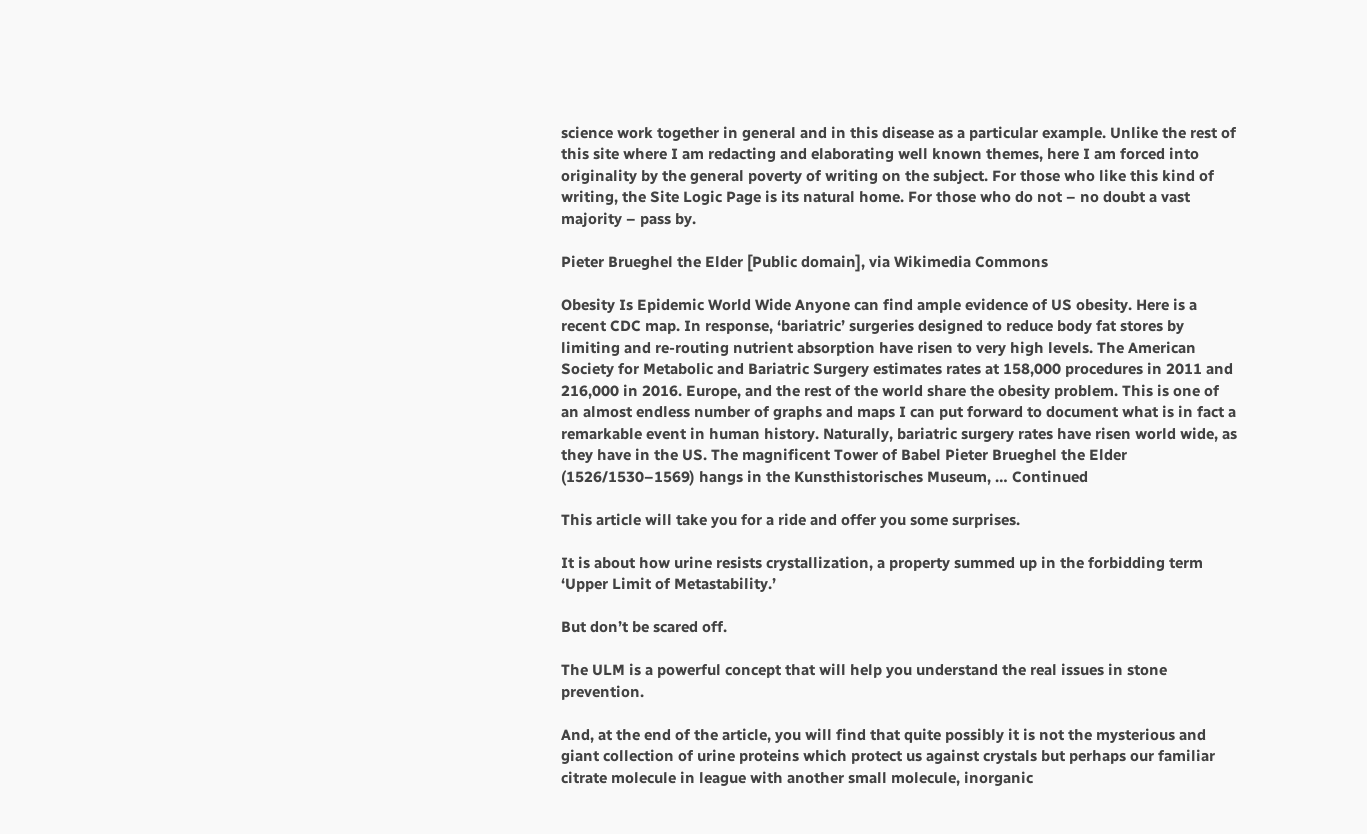science work together in general and in this disease as a particular example. Unlike the rest of this site where I am redacting and elaborating well known themes, here I am forced into originality by the general poverty of writing on the subject. For those who like this kind of writing, the Site Logic Page is its natural home. For those who do not – no doubt a vast majority – pass by.

Pieter Brueghel the Elder [Public domain], via Wikimedia Commons

Obesity Is Epidemic World Wide Anyone can find ample evidence of US obesity. Here is a recent CDC map. In response, ‘bariatric’ surgeries designed to reduce body fat stores by limiting and re-routing nutrient absorption have risen to very high levels. The American Society for Metabolic and Bariatric Surgery estimates rates at 158,000 procedures in 2011 and 216,000 in 2016. Europe, and the rest of the world share the obesity problem. This is one of an almost endless number of graphs and maps I can put forward to document what is in fact a remarkable event in human history. Naturally, bariatric surgery rates have risen world wide, as they have in the US. The magnificent Tower of Babel Pieter Brueghel the Elder  (1526/1530–1569) hangs in the Kunsthistorisches Museum, … Continued

This article will take you for a ride and offer you some surprises.

It is about how urine resists crystallization, a property summed up in the forbidding term ‘Upper Limit of Metastability.’

But don’t be scared off.

The ULM is a powerful concept that will help you understand the real issues in stone prevention.

And, at the end of the article, you will find that quite possibly it is not the mysterious and giant collection of urine proteins which protect us against crystals but perhaps our familiar citrate molecule in league with another small molecule, inorganic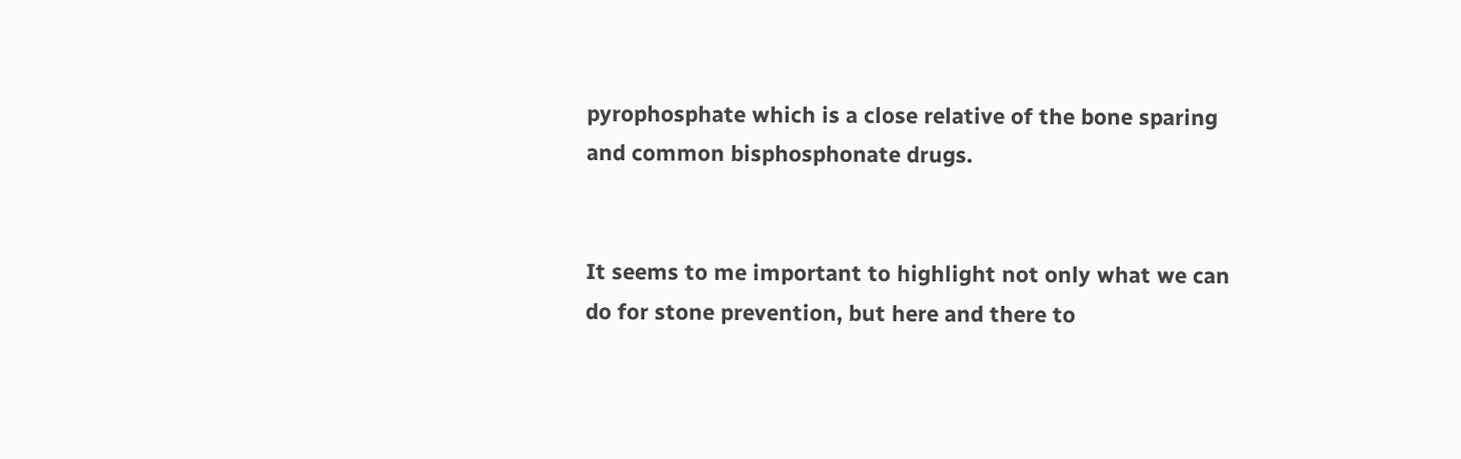pyrophosphate which is a close relative of the bone sparing and common bisphosphonate drugs.


It seems to me important to highlight not only what we can do for stone prevention, but here and there to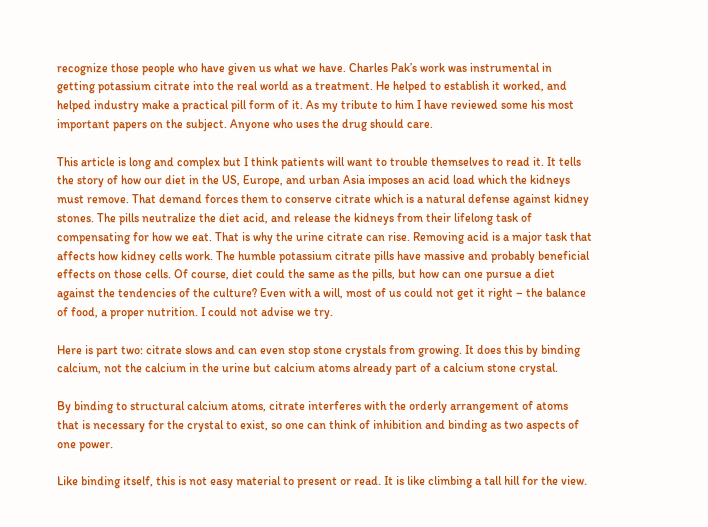recognize those people who have given us what we have. Charles Pak’s work was instrumental in getting potassium citrate into the real world as a treatment. He helped to establish it worked, and helped industry make a practical pill form of it. As my tribute to him I have reviewed some his most important papers on the subject. Anyone who uses the drug should care.

This article is long and complex but I think patients will want to trouble themselves to read it. It tells the story of how our diet in the US, Europe, and urban Asia imposes an acid load which the kidneys must remove. That demand forces them to conserve citrate which is a natural defense against kidney stones. The pills neutralize the diet acid, and release the kidneys from their lifelong task of compensating for how we eat. That is why the urine citrate can rise. Removing acid is a major task that affects how kidney cells work. The humble potassium citrate pills have massive and probably beneficial effects on those cells. Of course, diet could the same as the pills, but how can one pursue a diet against the tendencies of the culture? Even with a will, most of us could not get it right – the balance of food, a proper nutrition. I could not advise we try.

Here is part two: citrate slows and can even stop stone crystals from growing. It does this by binding calcium, not the calcium in the urine but calcium atoms already part of a calcium stone crystal.

By binding to structural calcium atoms, citrate interferes with the orderly arrangement of atoms that is necessary for the crystal to exist, so one can think of inhibition and binding as two aspects of one power.

Like binding itself, this is not easy material to present or read. It is like climbing a tall hill for the view.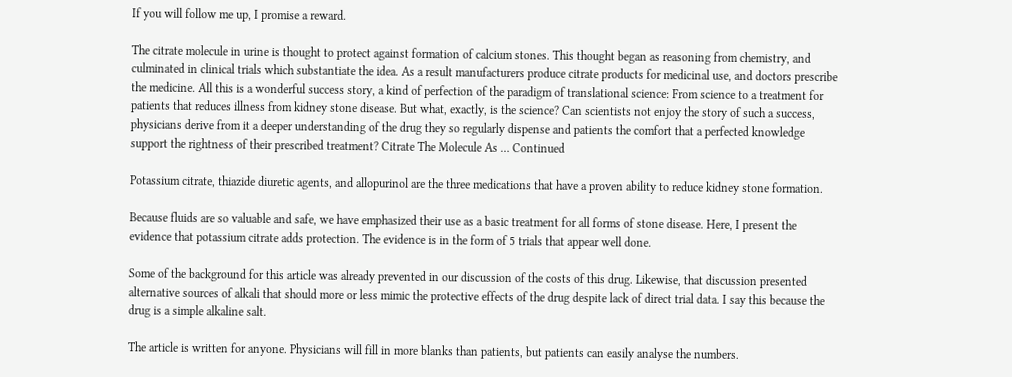If you will follow me up, I promise a reward.

The citrate molecule in urine is thought to protect against formation of calcium stones. This thought began as reasoning from chemistry, and culminated in clinical trials which substantiate the idea. As a result manufacturers produce citrate products for medicinal use, and doctors prescribe the medicine. All this is a wonderful success story, a kind of perfection of the paradigm of translational science: From science to a treatment for patients that reduces illness from kidney stone disease. But what, exactly, is the science? Can scientists not enjoy the story of such a success, physicians derive from it a deeper understanding of the drug they so regularly dispense and patients the comfort that a perfected knowledge support the rightness of their prescribed treatment? Citrate The Molecule As … Continued

Potassium citrate, thiazide diuretic agents, and allopurinol are the three medications that have a proven ability to reduce kidney stone formation.

Because fluids are so valuable and safe, we have emphasized their use as a basic treatment for all forms of stone disease. Here, I present the evidence that potassium citrate adds protection. The evidence is in the form of 5 trials that appear well done.

Some of the background for this article was already prevented in our discussion of the costs of this drug. Likewise, that discussion presented alternative sources of alkali that should more or less mimic the protective effects of the drug despite lack of direct trial data. I say this because the drug is a simple alkaline salt.

The article is written for anyone. Physicians will fill in more blanks than patients, but patients can easily analyse the numbers.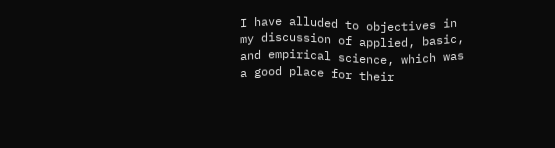I have alluded to objectives in my discussion of applied, basic, and empirical science, which was a good place for their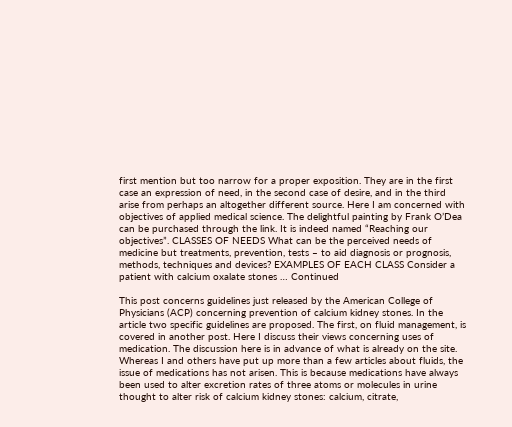first mention but too narrow for a proper exposition. They are in the first case an expression of need, in the second case of desire, and in the third arise from perhaps an altogether different source. Here I am concerned with objectives of applied medical science. The delightful painting by Frank O’Dea can be purchased through the link. It is indeed named “Reaching our objectives”. CLASSES OF NEEDS What can be the perceived needs of medicine but treatments, prevention, tests – to aid diagnosis or prognosis, methods, techniques and devices? EXAMPLES OF EACH CLASS Consider a patient with calcium oxalate stones … Continued

This post concerns guidelines just released by the American College of Physicians (ACP) concerning prevention of calcium kidney stones. In the article two specific guidelines are proposed. The first, on fluid management, is covered in another post. Here I discuss their views concerning uses of medication. The discussion here is in advance of what is already on the site. Whereas I and others have put up more than a few articles about fluids, the issue of medications has not arisen. This is because medications have always been used to alter excretion rates of three atoms or molecules in urine thought to alter risk of calcium kidney stones: calcium, citrate,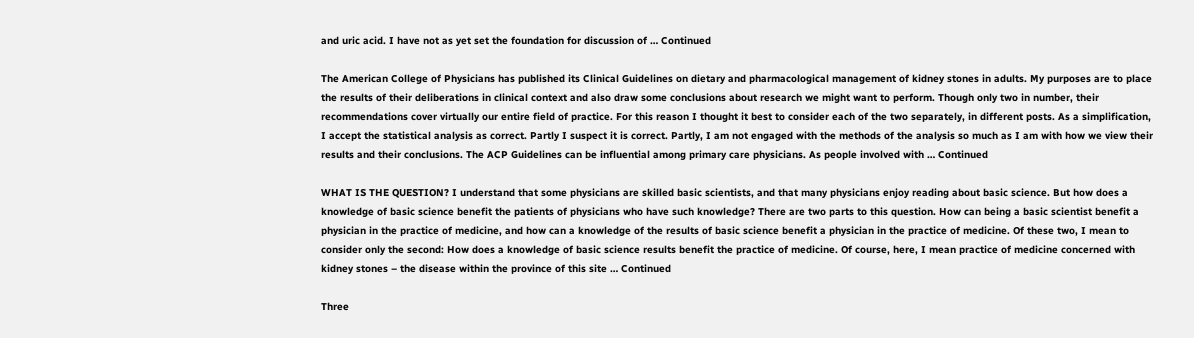and uric acid. I have not as yet set the foundation for discussion of … Continued

The American College of Physicians has published its Clinical Guidelines on dietary and pharmacological management of kidney stones in adults. My purposes are to place the results of their deliberations in clinical context and also draw some conclusions about research we might want to perform. Though only two in number, their recommendations cover virtually our entire field of practice. For this reason I thought it best to consider each of the two separately, in different posts. As a simplification, I accept the statistical analysis as correct. Partly I suspect it is correct. Partly, I am not engaged with the methods of the analysis so much as I am with how we view their results and their conclusions. The ACP Guidelines can be influential among primary care physicians. As people involved with … Continued

WHAT IS THE QUESTION? I understand that some physicians are skilled basic scientists, and that many physicians enjoy reading about basic science. But how does a knowledge of basic science benefit the patients of physicians who have such knowledge? There are two parts to this question. How can being a basic scientist benefit a physician in the practice of medicine, and how can a knowledge of the results of basic science benefit a physician in the practice of medicine. Of these two, I mean to consider only the second: How does a knowledge of basic science results benefit the practice of medicine. Of course, here, I mean practice of medicine concerned with kidney stones – the disease within the province of this site … Continued

Three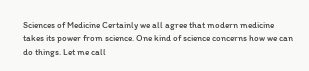Sciences of Medicine Certainly we all agree that modern medicine takes its power from science. One kind of science concerns how we can do things. Let me call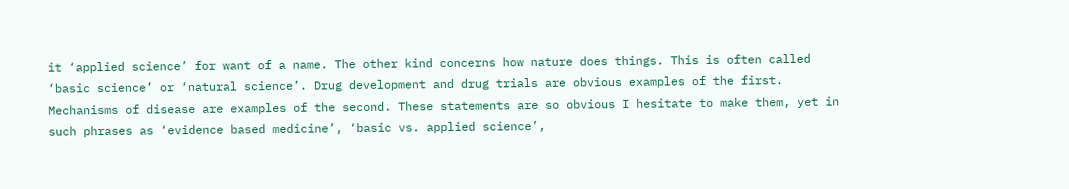it ‘applied science’ for want of a name. The other kind concerns how nature does things. This is often called ‘basic science’ or ‘natural science’. Drug development and drug trials are obvious examples of the first. Mechanisms of disease are examples of the second. These statements are so obvious I hesitate to make them, yet in such phrases as ‘evidence based medicine’, ‘basic vs. applied science’,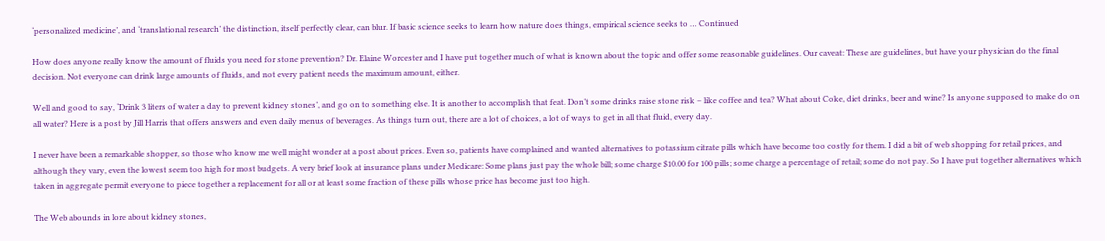‘personalized medicine’, and ‘translational research’ the distinction, itself perfectly clear, can blur. If basic science seeks to learn how nature does things, empirical science seeks to … Continued

How does anyone really know the amount of fluids you need for stone prevention? Dr. Elaine Worcester and I have put together much of what is known about the topic and offer some reasonable guidelines. Our caveat: These are guidelines, but have your physician do the final decision. Not everyone can drink large amounts of fluids, and not every patient needs the maximum amount, either.

Well and good to say, ‘Drink 3 liters of water a day to prevent kidney stones’, and go on to something else. It is another to accomplish that feat. Don’t some drinks raise stone risk – like coffee and tea? What about Coke, diet drinks, beer and wine? Is anyone supposed to make do on all water? Here is a post by Jill Harris that offers answers and even daily menus of beverages. As things turn out, there are a lot of choices, a lot of ways to get in all that fluid, every day.

I never have been a remarkable shopper, so those who know me well might wonder at a post about prices. Even so, patients have complained and wanted alternatives to potassium citrate pills which have become too costly for them. I did a bit of web shopping for retail prices, and although they vary, even the lowest seem too high for most budgets. A very brief look at insurance plans under Medicare: Some plans just pay the whole bill; some charge $10.00 for 100 pills; some charge a percentage of retail; some do not pay. So I have put together alternatives which taken in aggregate permit everyone to piece together a replacement for all or at least some fraction of these pills whose price has become just too high.

The Web abounds in lore about kidney stones,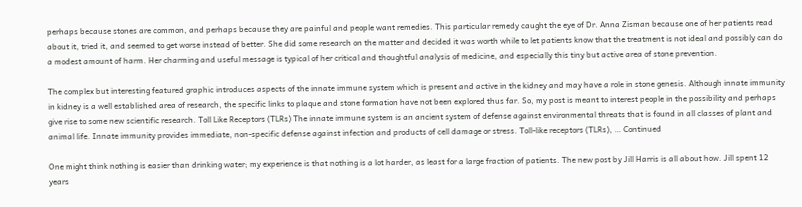perhaps because stones are common, and perhaps because they are painful and people want remedies. This particular remedy caught the eye of Dr. Anna Zisman because one of her patients read about it, tried it, and seemed to get worse instead of better. She did some research on the matter and decided it was worth while to let patients know that the treatment is not ideal and possibly can do a modest amount of harm. Her charming and useful message is typical of her critical and thoughtful analysis of medicine, and especially this tiny but active area of stone prevention.

The complex but interesting featured graphic introduces aspects of the innate immune system which is present and active in the kidney and may have a role in stone genesis. Although innate immunity in kidney is a well established area of research, the specific links to plaque and stone formation have not been explored thus far. So, my post is meant to interest people in the possibility and perhaps give rise to some new scientific research. Toll Like Receptors (TLRs) The innate immune system is an ancient system of defense against environmental threats that is found in all classes of plant and animal life. Innate immunity provides immediate, non-specific defense against infection and products of cell damage or stress. Toll-like receptors (TLRs), … Continued

One might think nothing is easier than drinking water; my experience is that nothing is a lot harder, as least for a large fraction of patients. The new post by Jill Harris is all about how. Jill spent 12 years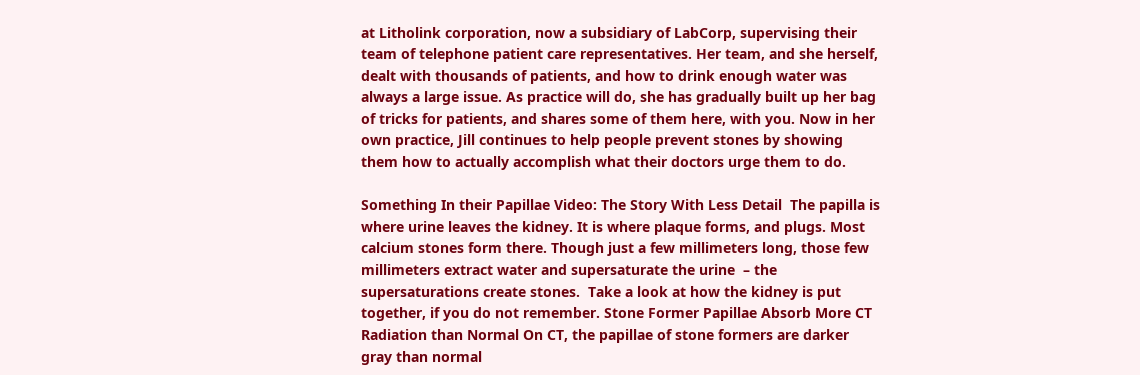at Litholink corporation, now a subsidiary of LabCorp, supervising their team of telephone patient care representatives. Her team, and she herself, dealt with thousands of patients, and how to drink enough water was always a large issue. As practice will do, she has gradually built up her bag of tricks for patients, and shares some of them here, with you. Now in her own practice, Jill continues to help people prevent stones by showing them how to actually accomplish what their doctors urge them to do.

Something In their Papillae Video: The Story With Less Detail  The papilla is where urine leaves the kidney. It is where plaque forms, and plugs. Most calcium stones form there. Though just a few millimeters long, those few millimeters extract water and supersaturate the urine  – the supersaturations create stones.  Take a look at how the kidney is put together, if you do not remember. Stone Former Papillae Absorb More CT Radiation than Normal On CT, the papillae of stone formers are darker gray than normal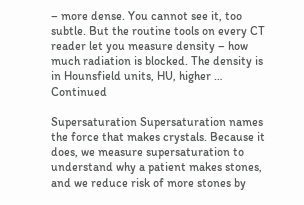– more dense. You cannot see it, too subtle. But the routine tools on every CT reader let you measure density – how much radiation is blocked. The density is in Hounsfield units, HU, higher … Continued

Supersaturation Supersaturation names the force that makes crystals. Because it does, we measure supersaturation to understand why a patient makes stones, and we reduce risk of more stones by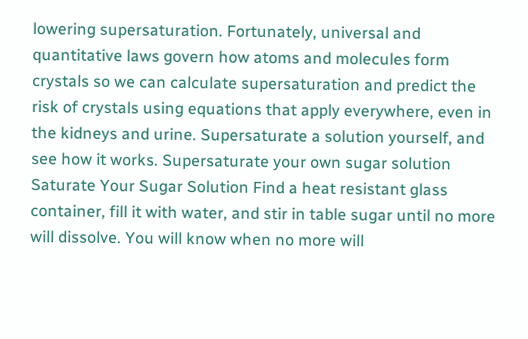lowering supersaturation. Fortunately, universal and quantitative laws govern how atoms and molecules form crystals so we can calculate supersaturation and predict the risk of crystals using equations that apply everywhere, even in the kidneys and urine. Supersaturate a solution yourself, and see how it works. Supersaturate your own sugar solution Saturate Your Sugar Solution Find a heat resistant glass container, fill it with water, and stir in table sugar until no more will dissolve. You will know when no more will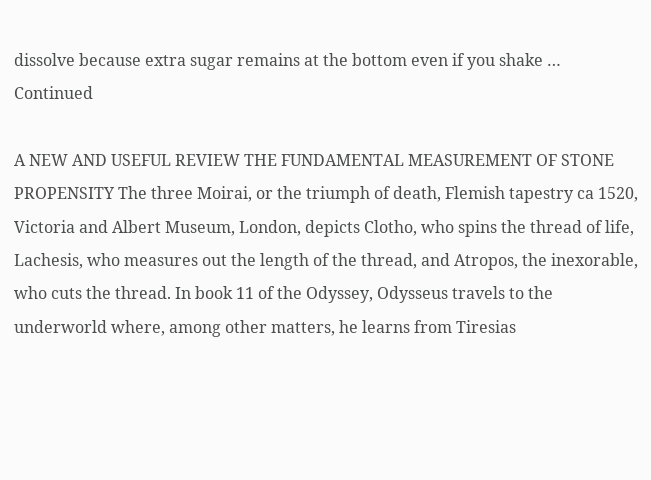dissolve because extra sugar remains at the bottom even if you shake … Continued

A NEW AND USEFUL REVIEW THE FUNDAMENTAL MEASUREMENT OF STONE PROPENSITY The three Moirai, or the triumph of death, Flemish tapestry ca 1520, Victoria and Albert Museum, London, depicts Clotho, who spins the thread of life, Lachesis, who measures out the length of the thread, and Atropos, the inexorable, who cuts the thread. In book 11 of the Odyssey, Odysseus travels to the underworld where, among other matters, he learns from Tiresias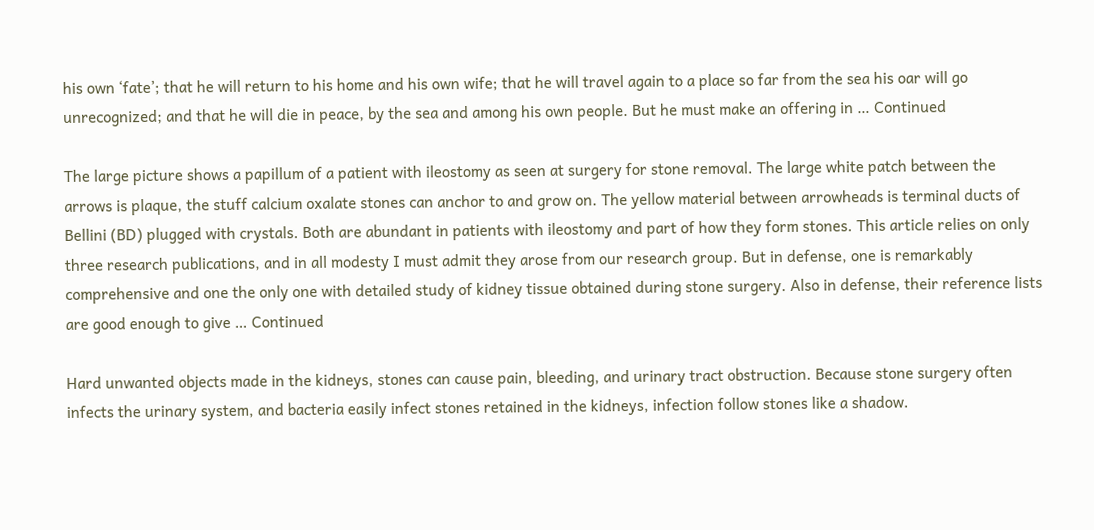his own ‘fate’; that he will return to his home and his own wife; that he will travel again to a place so far from the sea his oar will go unrecognized; and that he will die in peace, by the sea and among his own people. But he must make an offering in … Continued

The large picture shows a papillum of a patient with ileostomy as seen at surgery for stone removal. The large white patch between the arrows is plaque, the stuff calcium oxalate stones can anchor to and grow on. The yellow material between arrowheads is terminal ducts of Bellini (BD) plugged with crystals. Both are abundant in patients with ileostomy and part of how they form stones. This article relies on only three research publications, and in all modesty I must admit they arose from our research group. But in defense, one is remarkably comprehensive and one the only one with detailed study of kidney tissue obtained during stone surgery. Also in defense, their reference lists are good enough to give … Continued

Hard unwanted objects made in the kidneys, stones can cause pain, bleeding, and urinary tract obstruction. Because stone surgery often infects the urinary system, and bacteria easily infect stones retained in the kidneys, infection follow stones like a shadow.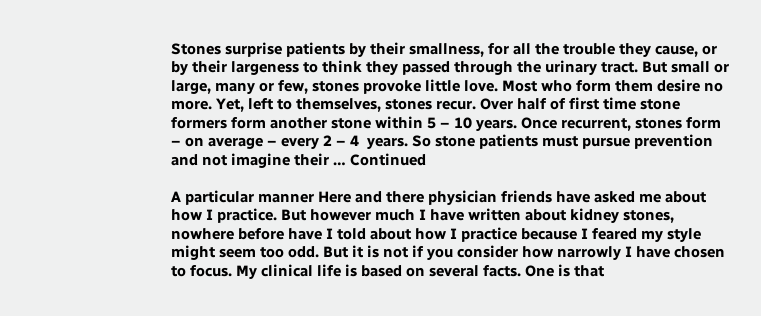Stones surprise patients by their smallness, for all the trouble they cause, or by their largeness to think they passed through the urinary tract. But small or large, many or few, stones provoke little love. Most who form them desire no more. Yet, left to themselves, stones recur. Over half of first time stone formers form another stone within 5 – 10 years. Once recurrent, stones form – on average – every 2 – 4  years. So stone patients must pursue prevention and not imagine their … Continued

A particular manner Here and there physician friends have asked me about how I practice. But however much I have written about kidney stones, nowhere before have I told about how I practice because I feared my style might seem too odd. But it is not if you consider how narrowly I have chosen to focus. My clinical life is based on several facts. One is that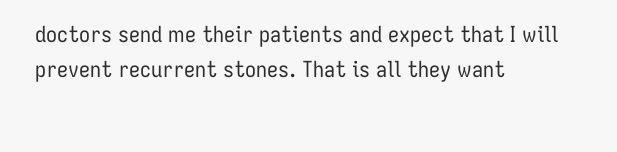doctors send me their patients and expect that I will prevent recurrent stones. That is all they want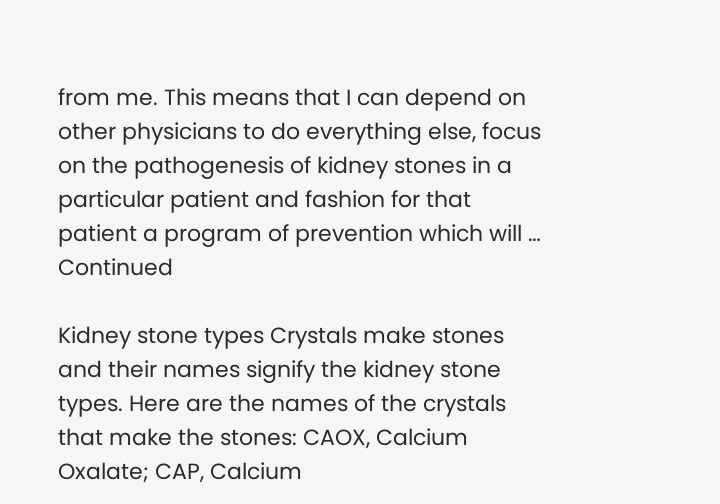from me. This means that I can depend on other physicians to do everything else, focus on the pathogenesis of kidney stones in a particular patient and fashion for that patient a program of prevention which will … Continued

Kidney stone types Crystals make stones and their names signify the kidney stone types. Here are the names of the crystals that make the stones: CAOX, Calcium Oxalate; CAP, Calcium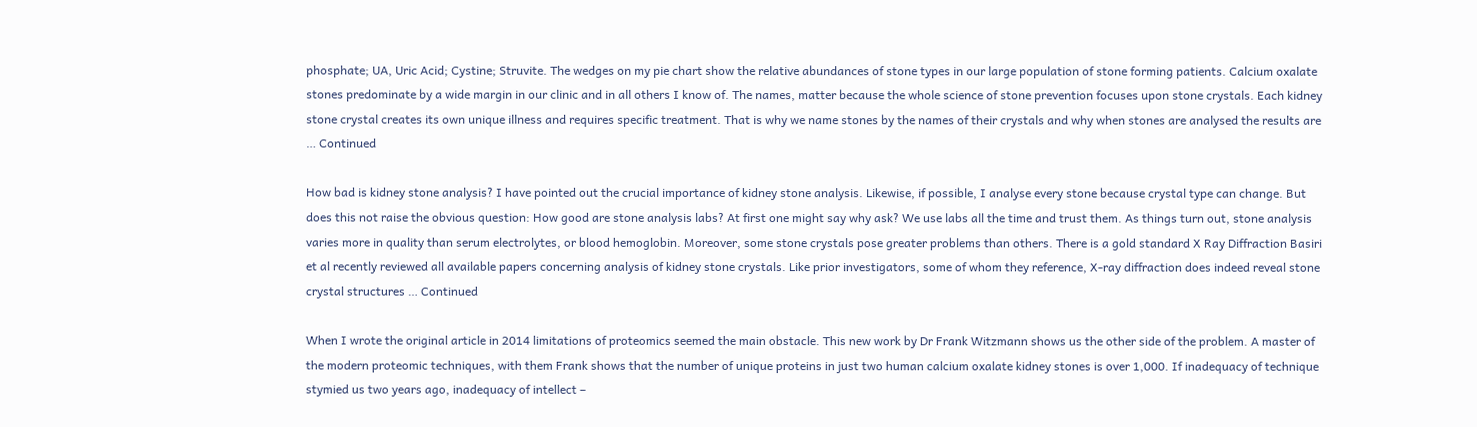phosphate; UA, Uric Acid; Cystine; Struvite. The wedges on my pie chart show the relative abundances of stone types in our large population of stone forming patients. Calcium oxalate stones predominate by a wide margin in our clinic and in all others I know of. The names, matter because the whole science of stone prevention focuses upon stone crystals. Each kidney stone crystal creates its own unique illness and requires specific treatment. That is why we name stones by the names of their crystals and why when stones are analysed the results are … Continued

How bad is kidney stone analysis? I have pointed out the crucial importance of kidney stone analysis. Likewise, if possible, I analyse every stone because crystal type can change. But does this not raise the obvious question: How good are stone analysis labs? At first one might say why ask? We use labs all the time and trust them. As things turn out, stone analysis varies more in quality than serum electrolytes, or blood hemoglobin. Moreover, some stone crystals pose greater problems than others. There is a gold standard X Ray Diffraction Basiri et al recently reviewed all available papers concerning analysis of kidney stone crystals. Like prior investigators, some of whom they reference, X-ray diffraction does indeed reveal stone crystal structures … Continued

When I wrote the original article in 2014 limitations of proteomics seemed the main obstacle. This new work by Dr Frank Witzmann shows us the other side of the problem. A master of the modern proteomic techniques, with them Frank shows that the number of unique proteins in just two human calcium oxalate kidney stones is over 1,000. If inadequacy of technique stymied us two years ago, inadequacy of intellect –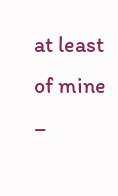at least of mine –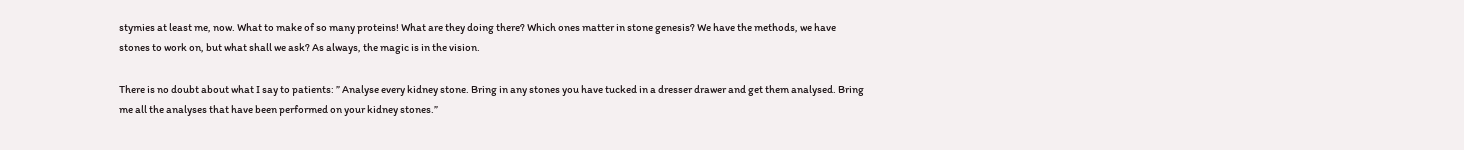stymies at least me, now. What to make of so many proteins! What are they doing there? Which ones matter in stone genesis? We have the methods, we have stones to work on, but what shall we ask? As always, the magic is in the vision.

There is no doubt about what I say to patients: ” Analyse every kidney stone. Bring in any stones you have tucked in a dresser drawer and get them analysed. Bring me all the analyses that have been performed on your kidney stones.”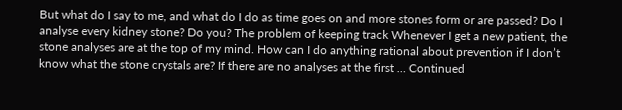But what do I say to me, and what do I do as time goes on and more stones form or are passed? Do I analyse every kidney stone? Do you? The problem of keeping track Whenever I get a new patient, the stone analyses are at the top of my mind. How can I do anything rational about prevention if I don’t know what the stone crystals are? If there are no analyses at the first … Continued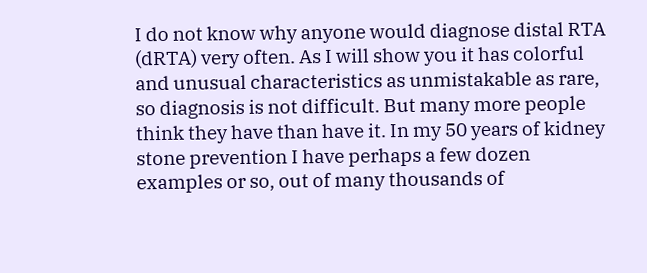I do not know why anyone would diagnose distal RTA (dRTA) very often. As I will show you it has colorful and unusual characteristics as unmistakable as rare, so diagnosis is not difficult. But many more people think they have than have it. In my 50 years of kidney stone prevention I have perhaps a few dozen examples or so, out of many thousands of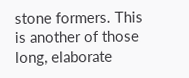stone formers. This is another of those long, elaborate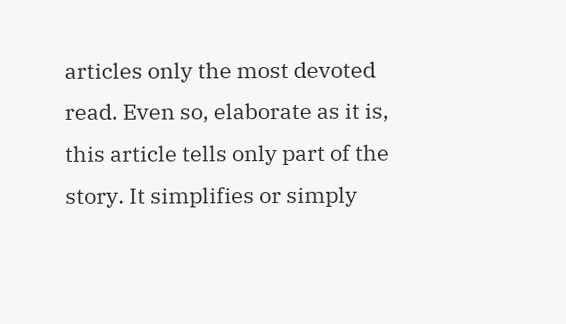articles only the most devoted read. Even so, elaborate as it is, this article tells only part of the story. It simplifies or simply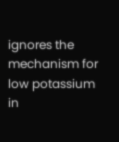ignores the mechanism for low potassium in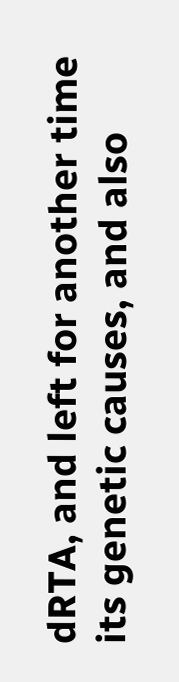dRTA, and left for another time its genetic causes, and also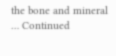the bone and mineral … Continued